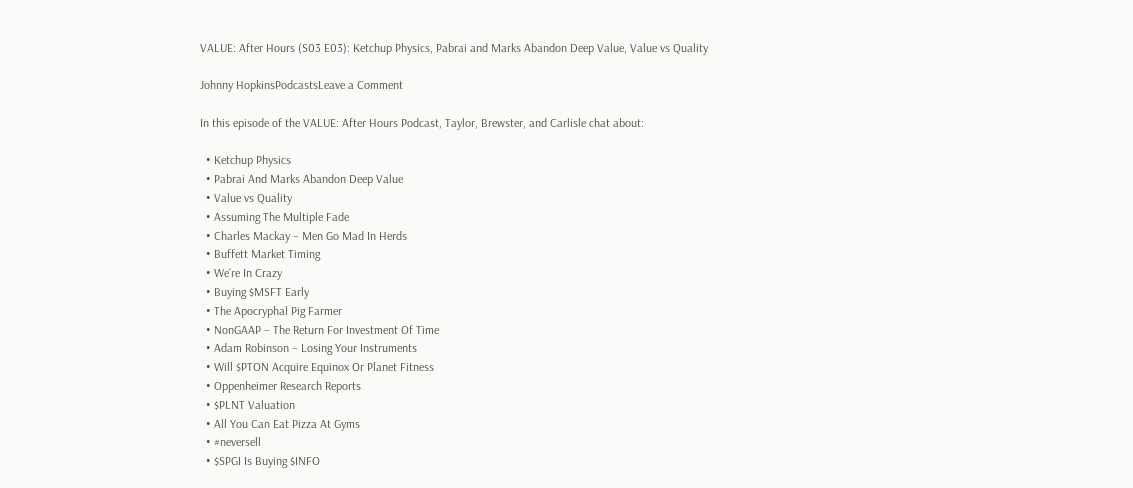VALUE: After Hours (S03 E03): Ketchup Physics, Pabrai and Marks Abandon Deep Value, Value vs Quality

Johnny HopkinsPodcastsLeave a Comment

In this episode of the VALUE: After Hours Podcast, Taylor, Brewster, and Carlisle chat about:

  • Ketchup Physics
  • Pabrai And Marks Abandon Deep Value
  • Value vs Quality
  • Assuming The Multiple Fade
  • Charles Mackay – Men Go Mad In Herds
  • Buffett Market Timing
  • We’re In Crazy
  • Buying $MSFT Early
  • The Apocryphal Pig Farmer
  • NonGAAP – The Return For Investment Of Time
  • Adam Robinson – Losing Your Instruments
  • Will $PTON Acquire Equinox Or Planet Fitness
  • Oppenheimer Research Reports
  • $PLNT Valuation
  • All You Can Eat Pizza At Gyms
  • #neversell
  • $SPGI Is Buying $INFO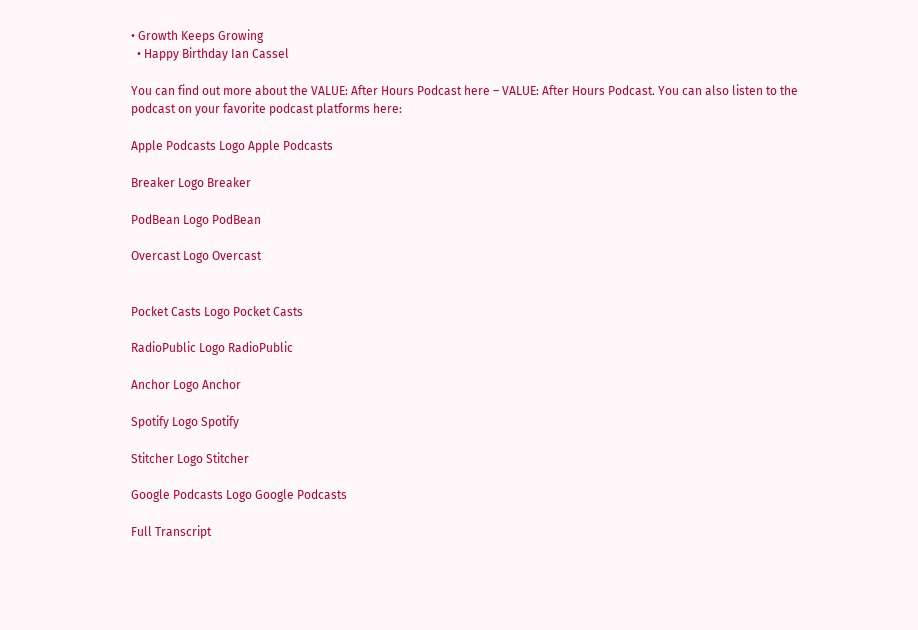• Growth Keeps Growing
  • Happy Birthday Ian Cassel

You can find out more about the VALUE: After Hours Podcast here – VALUE: After Hours Podcast. You can also listen to the podcast on your favorite podcast platforms here:

Apple Podcasts Logo Apple Podcasts

Breaker Logo Breaker

PodBean Logo PodBean

Overcast Logo Overcast


Pocket Casts Logo Pocket Casts

RadioPublic Logo RadioPublic

Anchor Logo Anchor

Spotify Logo Spotify

Stitcher Logo Stitcher

Google Podcasts Logo Google Podcasts

Full Transcript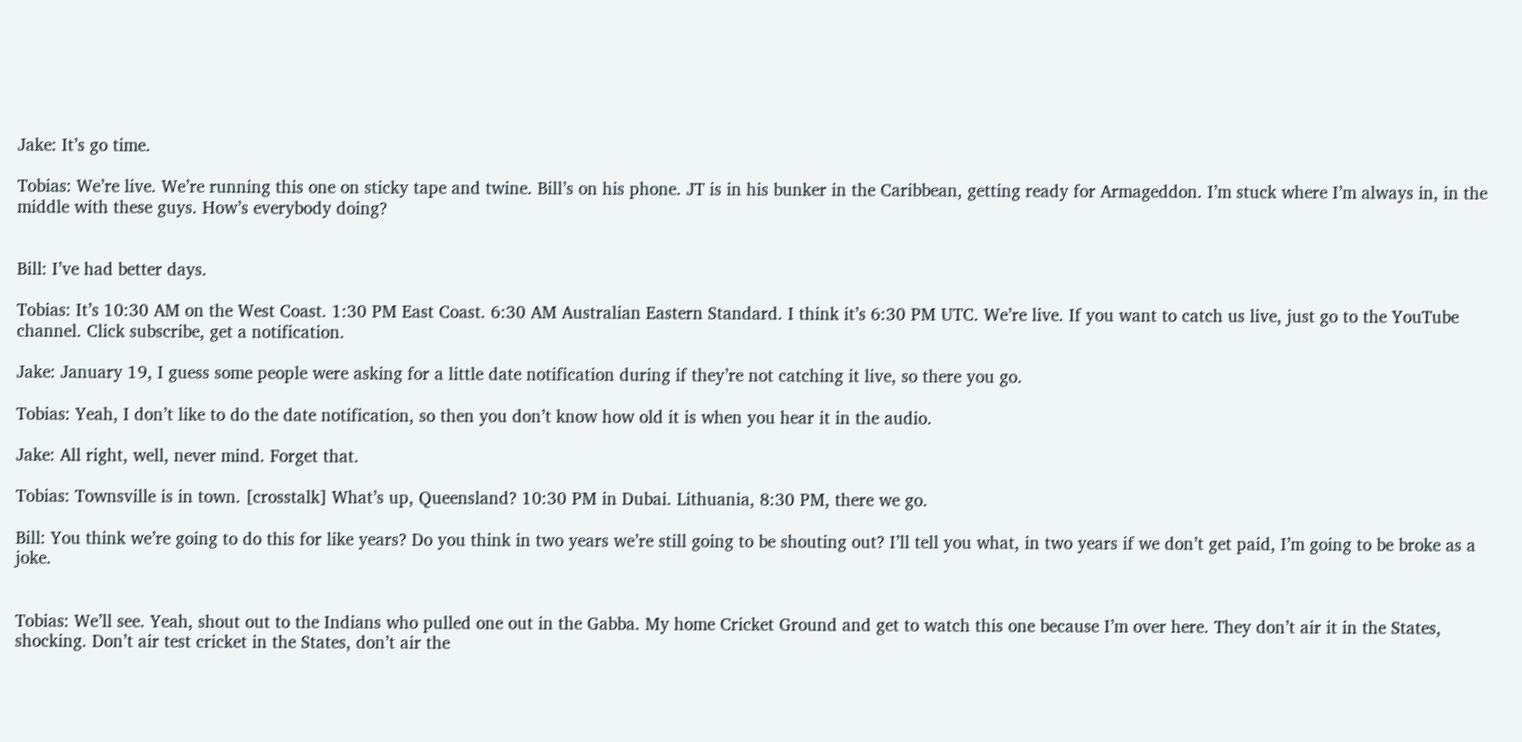Jake: It’s go time.

Tobias: We’re live. We’re running this one on sticky tape and twine. Bill’s on his phone. JT is in his bunker in the Caribbean, getting ready for Armageddon. I’m stuck where I’m always in, in the middle with these guys. How’s everybody doing?


Bill: I’ve had better days.

Tobias: It’s 10:30 AM on the West Coast. 1:30 PM East Coast. 6:30 AM Australian Eastern Standard. I think it’s 6:30 PM UTC. We’re live. If you want to catch us live, just go to the YouTube channel. Click subscribe, get a notification.

Jake: January 19, I guess some people were asking for a little date notification during if they’re not catching it live, so there you go.

Tobias: Yeah, I don’t like to do the date notification, so then you don’t know how old it is when you hear it in the audio.

Jake: All right, well, never mind. Forget that.

Tobias: Townsville is in town. [crosstalk] What’s up, Queensland? 10:30 PM in Dubai. Lithuania, 8:30 PM, there we go.

Bill: You think we’re going to do this for like years? Do you think in two years we’re still going to be shouting out? I’ll tell you what, in two years if we don’t get paid, I’m going to be broke as a joke.


Tobias: We’ll see. Yeah, shout out to the Indians who pulled one out in the Gabba. My home Cricket Ground and get to watch this one because I’m over here. They don’t air it in the States, shocking. Don’t air test cricket in the States, don’t air the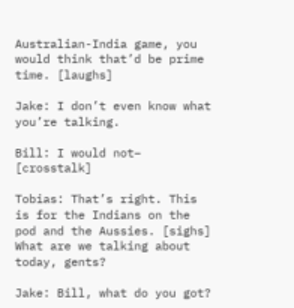Australian-India game, you would think that’d be prime time. [laughs]

Jake: I don’t even know what you’re talking.

Bill: I would not– [crosstalk]

Tobias: That’s right. This is for the Indians on the pod and the Aussies. [sighs] What are we talking about today, gents?

Jake: Bill, what do you got?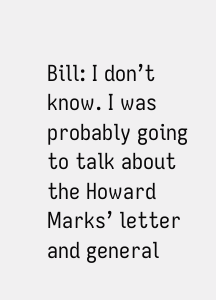Bill: I don’t know. I was probably going to talk about the Howard Marks’ letter and general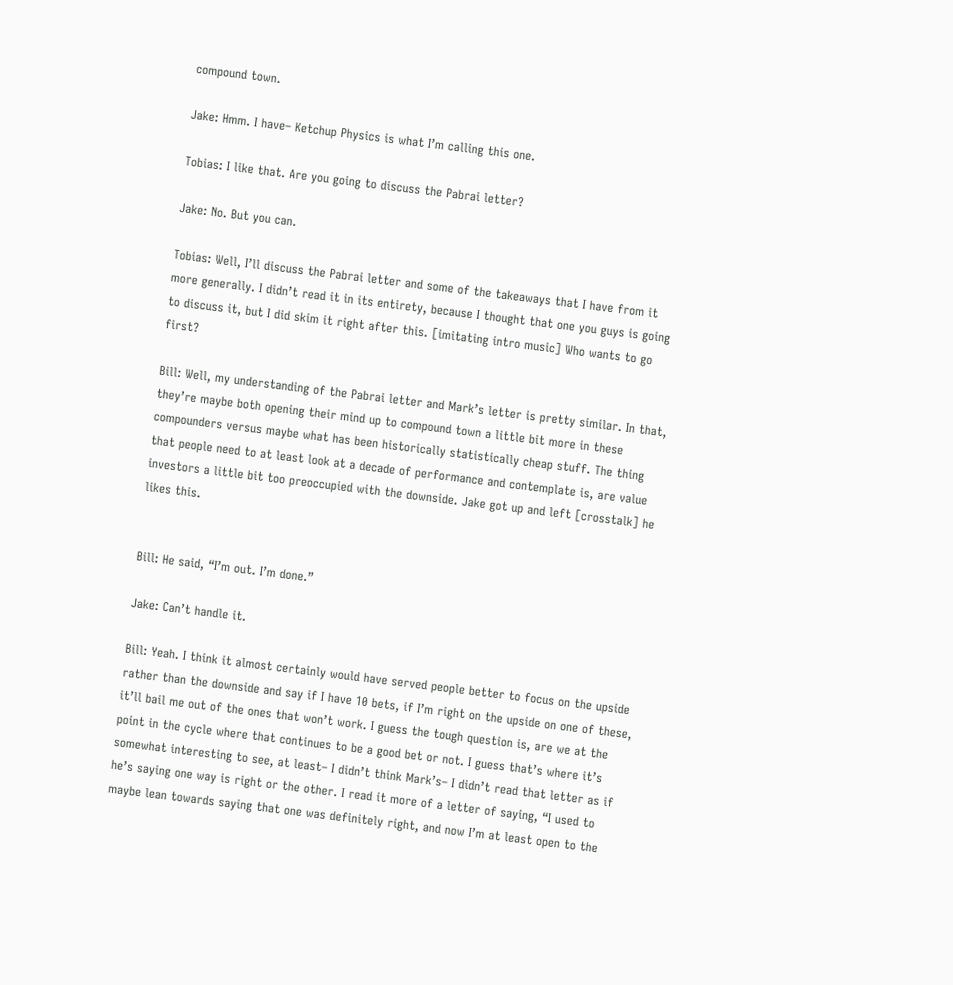compound town.

Jake: Hmm. I have– Ketchup Physics is what I’m calling this one.

Tobias: I like that. Are you going to discuss the Pabrai letter?

Jake: No. But you can.

Tobias: Well, I’ll discuss the Pabrai letter and some of the takeaways that I have from it more generally. I didn’t read it in its entirety, because I thought that one you guys is going to discuss it, but I did skim it right after this. [imitating intro music] Who wants to go first?

Bill: Well, my understanding of the Pabrai letter and Mark’s letter is pretty similar. In that, they’re maybe both opening their mind up to compound town a little bit more in these compounders versus maybe what has been historically statistically cheap stuff. The thing that people need to at least look at a decade of performance and contemplate is, are value investors a little bit too preoccupied with the downside. Jake got up and left [crosstalk] he likes this.


Bill: He said, “I’m out. I’m done.”

Jake: Can’t handle it.

Bill: Yeah. I think it almost certainly would have served people better to focus on the upside rather than the downside and say if I have 10 bets, if I’m right on the upside on one of these, it’ll bail me out of the ones that won’t work. I guess the tough question is, are we at the point in the cycle where that continues to be a good bet or not. I guess that’s where it’s somewhat interesting to see, at least– I didn’t think Mark’s– I didn’t read that letter as if he’s saying one way is right or the other. I read it more of a letter of saying, “I used to maybe lean towards saying that one was definitely right, and now I’m at least open to the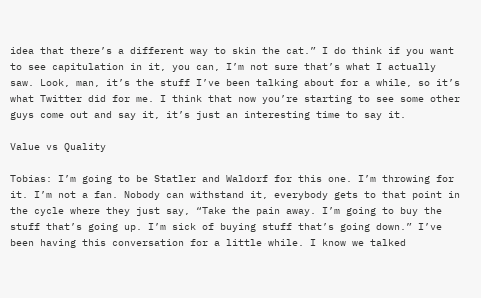idea that there’s a different way to skin the cat.” I do think if you want to see capitulation in it, you can, I’m not sure that’s what I actually saw. Look, man, it’s the stuff I’ve been talking about for a while, so it’s what Twitter did for me. I think that now you’re starting to see some other guys come out and say it, it’s just an interesting time to say it.

Value vs Quality

Tobias: I’m going to be Statler and Waldorf for this one. I’m throwing for it. I’m not a fan. Nobody can withstand it, everybody gets to that point in the cycle where they just say, “Take the pain away. I’m going to buy the stuff that’s going up. I’m sick of buying stuff that’s going down.” I’ve been having this conversation for a little while. I know we talked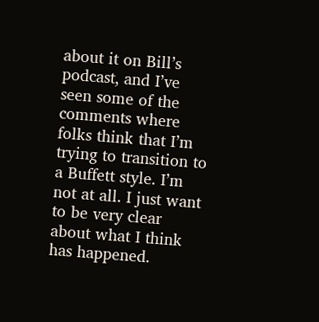about it on Bill’s podcast, and I’ve seen some of the comments where folks think that I’m trying to transition to a Buffett style. I’m not at all. I just want to be very clear about what I think has happened.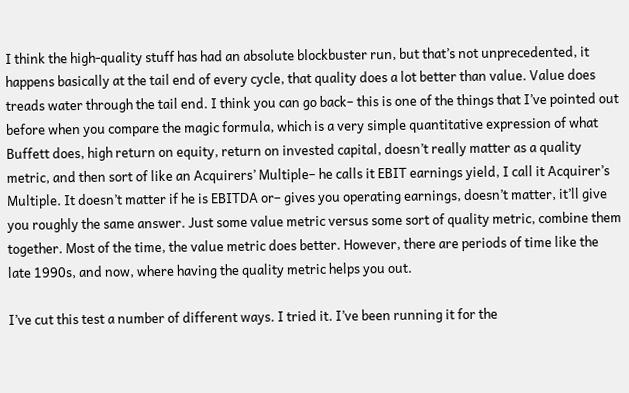I think the high-quality stuff has had an absolute blockbuster run, but that’s not unprecedented, it happens basically at the tail end of every cycle, that quality does a lot better than value. Value does treads water through the tail end. I think you can go back– this is one of the things that I’ve pointed out before when you compare the magic formula, which is a very simple quantitative expression of what Buffett does, high return on equity, return on invested capital, doesn’t really matter as a quality metric, and then sort of like an Acquirers’ Multiple– he calls it EBIT earnings yield, I call it Acquirer’s Multiple. It doesn’t matter if he is EBITDA or– gives you operating earnings, doesn’t matter, it’ll give you roughly the same answer. Just some value metric versus some sort of quality metric, combine them together. Most of the time, the value metric does better. However, there are periods of time like the late 1990s, and now, where having the quality metric helps you out.

I’ve cut this test a number of different ways. I tried it. I’ve been running it for the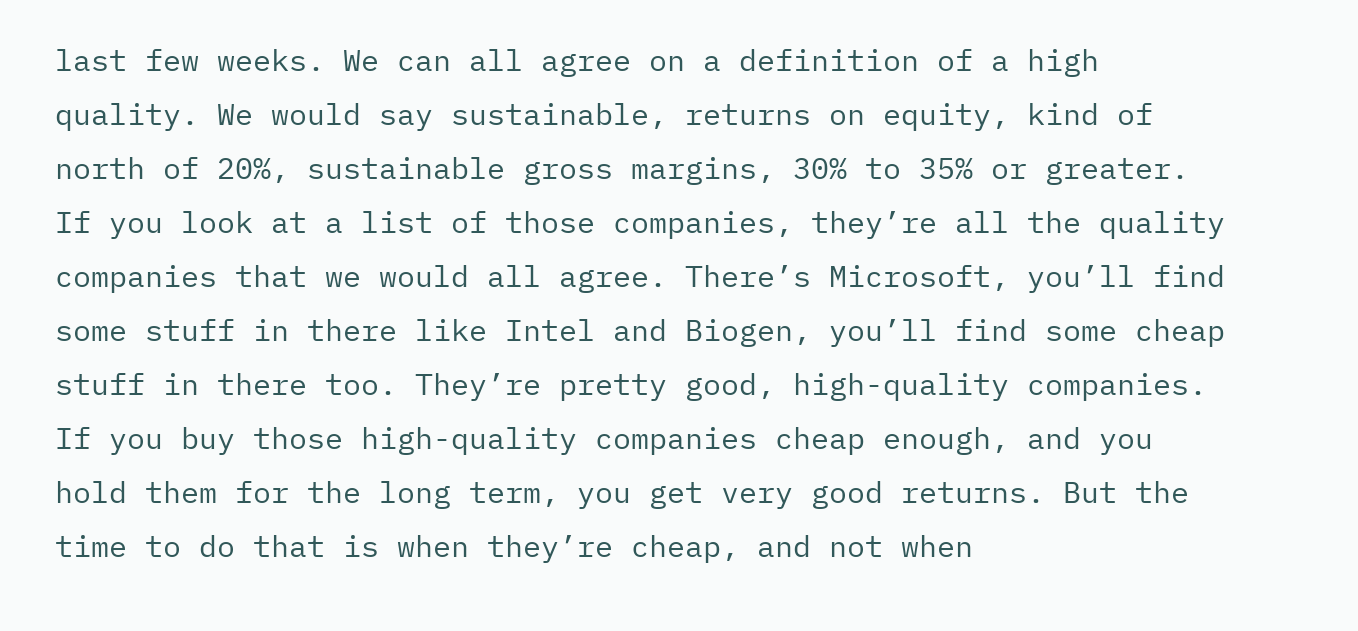last few weeks. We can all agree on a definition of a high quality. We would say sustainable, returns on equity, kind of north of 20%, sustainable gross margins, 30% to 35% or greater. If you look at a list of those companies, they’re all the quality companies that we would all agree. There’s Microsoft, you’ll find some stuff in there like Intel and Biogen, you’ll find some cheap stuff in there too. They’re pretty good, high-quality companies. If you buy those high-quality companies cheap enough, and you hold them for the long term, you get very good returns. But the time to do that is when they’re cheap, and not when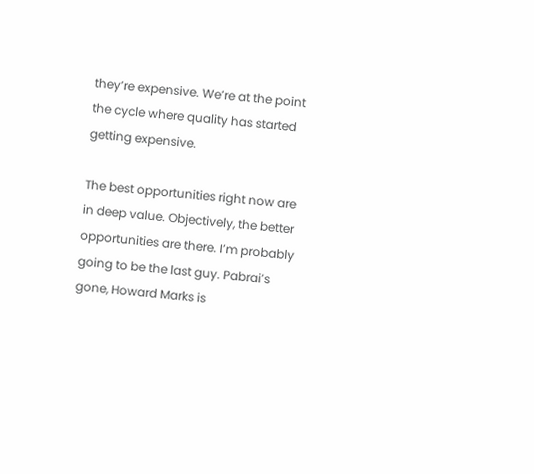they’re expensive. We’re at the point the cycle where quality has started getting expensive.

The best opportunities right now are in deep value. Objectively, the better opportunities are there. I’m probably going to be the last guy. Pabrai’s gone, Howard Marks is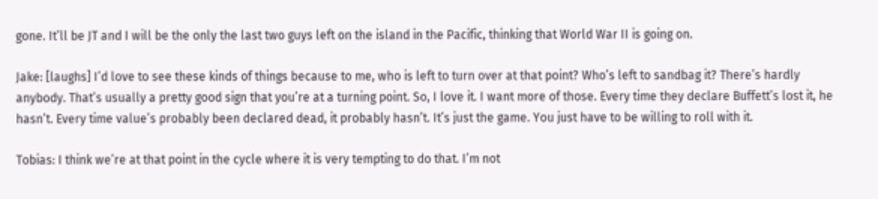gone. It’ll be JT and I will be the only the last two guys left on the island in the Pacific, thinking that World War II is going on.

Jake: [laughs] I’d love to see these kinds of things because to me, who is left to turn over at that point? Who’s left to sandbag it? There’s hardly anybody. That’s usually a pretty good sign that you’re at a turning point. So, I love it. I want more of those. Every time they declare Buffett’s lost it, he hasn’t. Every time value’s probably been declared dead, it probably hasn’t. It’s just the game. You just have to be willing to roll with it.

Tobias: I think we’re at that point in the cycle where it is very tempting to do that. I’m not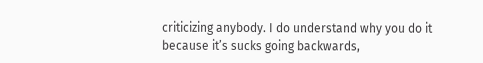criticizing anybody. I do understand why you do it because it’s sucks going backwards,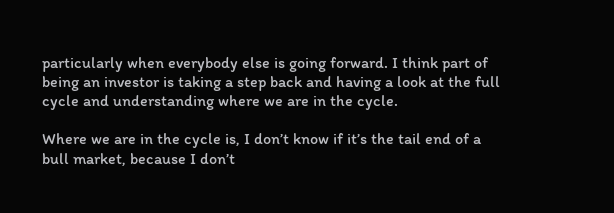particularly when everybody else is going forward. I think part of being an investor is taking a step back and having a look at the full cycle and understanding where we are in the cycle.

Where we are in the cycle is, I don’t know if it’s the tail end of a bull market, because I don’t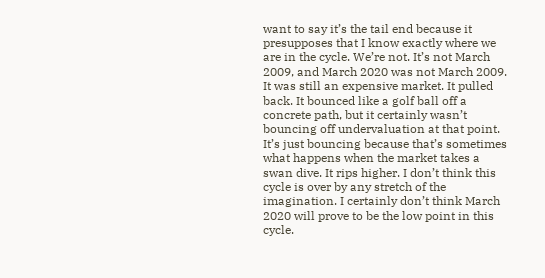want to say it’s the tail end because it presupposes that I know exactly where we are in the cycle. We’re not. It’s not March 2009, and March 2020 was not March 2009. It was still an expensive market. It pulled back. It bounced like a golf ball off a concrete path, but it certainly wasn’t bouncing off undervaluation at that point. It’s just bouncing because that’s sometimes what happens when the market takes a swan dive. It rips higher. I don’t think this cycle is over by any stretch of the imagination. I certainly don’t think March 2020 will prove to be the low point in this cycle.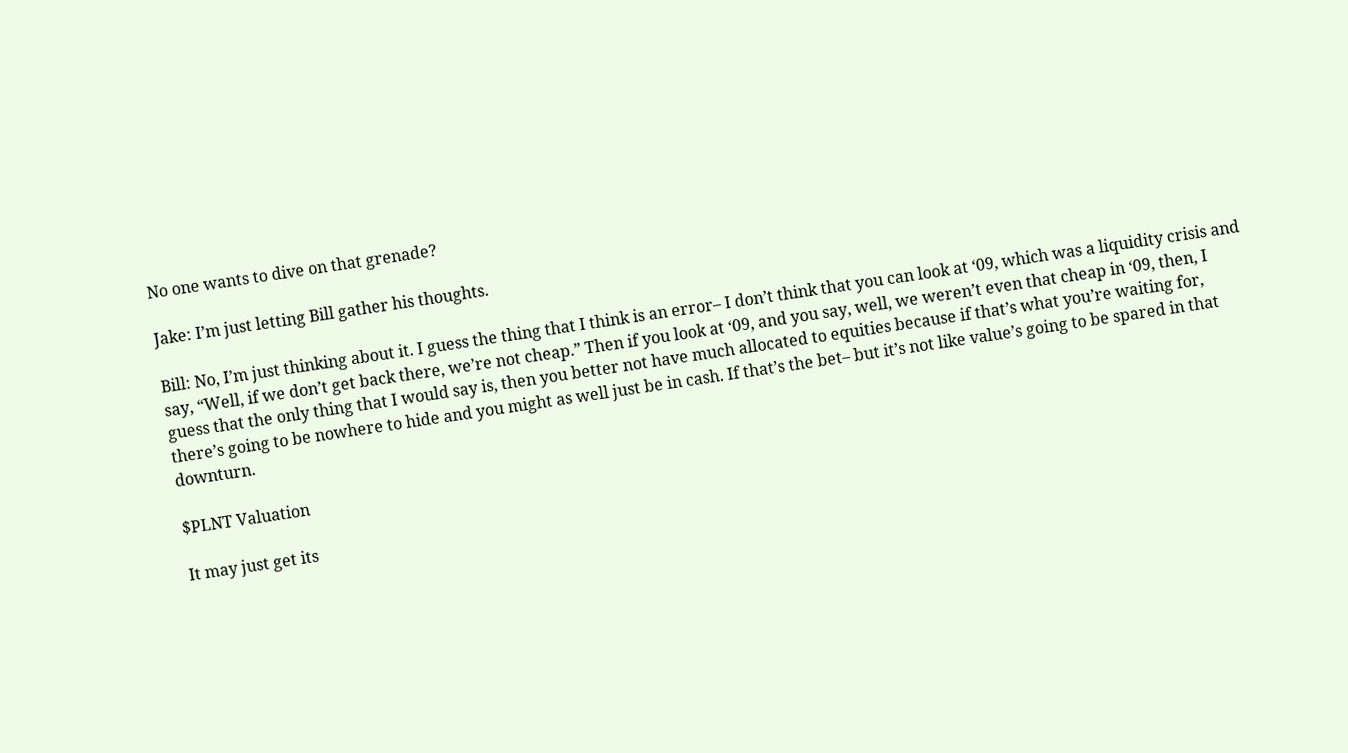No one wants to dive on that grenade?

Jake: I’m just letting Bill gather his thoughts.

Bill: No, I’m just thinking about it. I guess the thing that I think is an error– I don’t think that you can look at ‘09, which was a liquidity crisis and say, “Well, if we don’t get back there, we’re not cheap.” Then if you look at ‘09, and you say, well, we weren’t even that cheap in ‘09, then, I guess that the only thing that I would say is, then you better not have much allocated to equities because if that’s what you’re waiting for, there’s going to be nowhere to hide and you might as well just be in cash. If that’s the bet– but it’s not like value’s going to be spared in that downturn.

$PLNT Valuation

It may just get its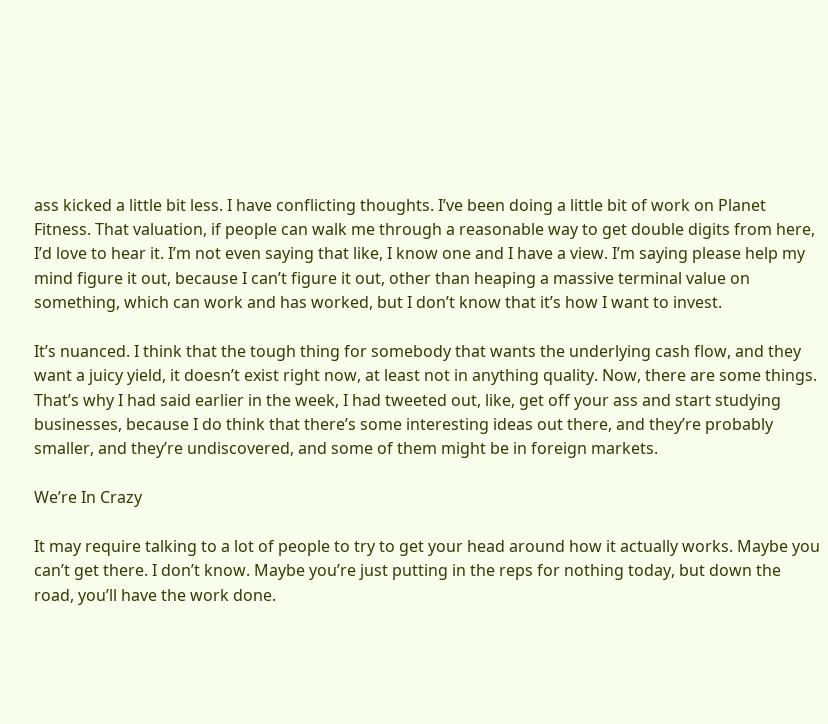ass kicked a little bit less. I have conflicting thoughts. I’ve been doing a little bit of work on Planet Fitness. That valuation, if people can walk me through a reasonable way to get double digits from here, I’d love to hear it. I’m not even saying that like, I know one and I have a view. I’m saying please help my mind figure it out, because I can’t figure it out, other than heaping a massive terminal value on something, which can work and has worked, but I don’t know that it’s how I want to invest.

It’s nuanced. I think that the tough thing for somebody that wants the underlying cash flow, and they want a juicy yield, it doesn’t exist right now, at least not in anything quality. Now, there are some things. That’s why I had said earlier in the week, I had tweeted out, like, get off your ass and start studying businesses, because I do think that there’s some interesting ideas out there, and they’re probably smaller, and they’re undiscovered, and some of them might be in foreign markets.

We’re In Crazy

It may require talking to a lot of people to try to get your head around how it actually works. Maybe you can’t get there. I don’t know. Maybe you’re just putting in the reps for nothing today, but down the road, you’ll have the work done.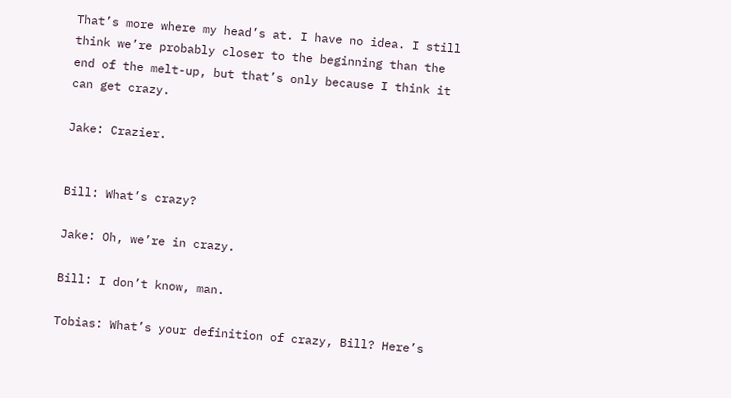That’s more where my head’s at. I have no idea. I still think we’re probably closer to the beginning than the end of the melt-up, but that’s only because I think it can get crazy.

Jake: Crazier.


Bill: What’s crazy?

Jake: Oh, we’re in crazy.

Bill: I don’t know, man.

Tobias: What’s your definition of crazy, Bill? Here’s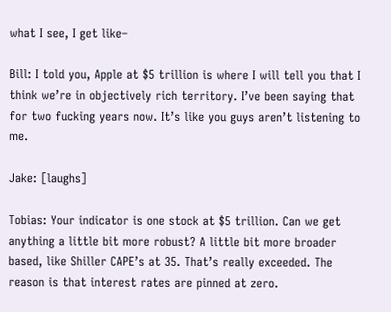what I see, I get like–

Bill: I told you, Apple at $5 trillion is where I will tell you that I think we’re in objectively rich territory. I’ve been saying that for two fucking years now. It’s like you guys aren’t listening to me.

Jake: [laughs]

Tobias: Your indicator is one stock at $5 trillion. Can we get anything a little bit more robust? A little bit more broader based, like Shiller CAPE’s at 35. That’s really exceeded. The reason is that interest rates are pinned at zero.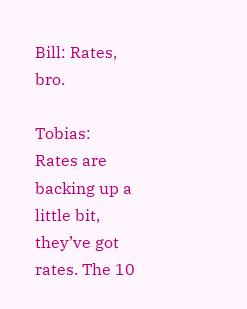Bill: Rates, bro.

Tobias: Rates are backing up a little bit, they’ve got rates. The 10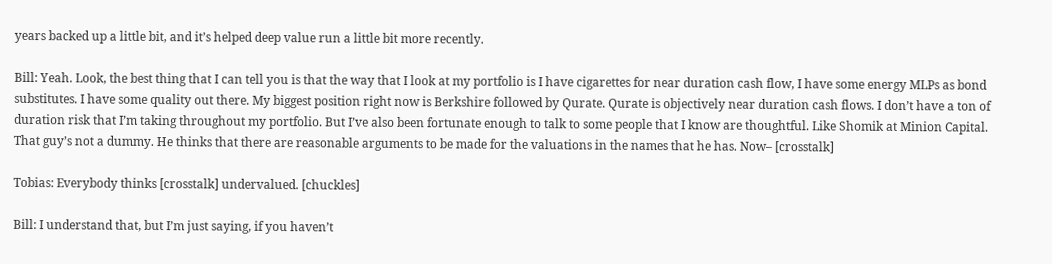years backed up a little bit, and it’s helped deep value run a little bit more recently.

Bill: Yeah. Look, the best thing that I can tell you is that the way that I look at my portfolio is I have cigarettes for near duration cash flow, I have some energy MLPs as bond substitutes. I have some quality out there. My biggest position right now is Berkshire followed by Qurate. Qurate is objectively near duration cash flows. I don’t have a ton of duration risk that I’m taking throughout my portfolio. But I’ve also been fortunate enough to talk to some people that I know are thoughtful. Like Shomik at Minion Capital. That guy’s not a dummy. He thinks that there are reasonable arguments to be made for the valuations in the names that he has. Now– [crosstalk]

Tobias: Everybody thinks [crosstalk] undervalued. [chuckles]

Bill: I understand that, but I’m just saying, if you haven’t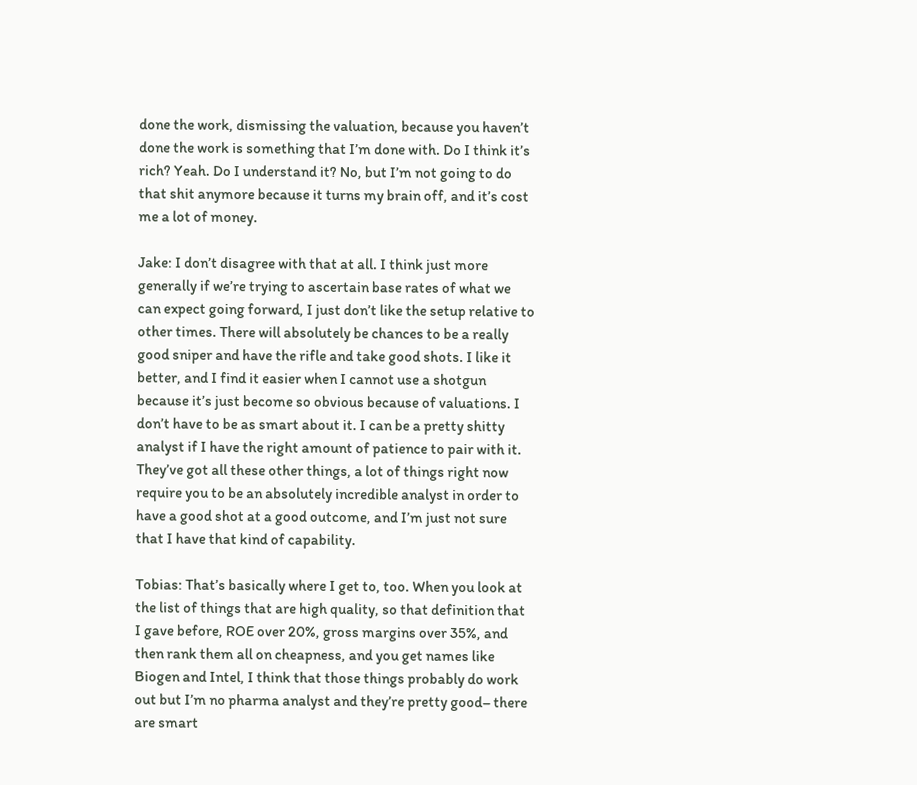done the work, dismissing the valuation, because you haven’t done the work is something that I’m done with. Do I think it’s rich? Yeah. Do I understand it? No, but I’m not going to do that shit anymore because it turns my brain off, and it’s cost me a lot of money.

Jake: I don’t disagree with that at all. I think just more generally if we’re trying to ascertain base rates of what we can expect going forward, I just don’t like the setup relative to other times. There will absolutely be chances to be a really good sniper and have the rifle and take good shots. I like it better, and I find it easier when I cannot use a shotgun because it’s just become so obvious because of valuations. I don’t have to be as smart about it. I can be a pretty shitty analyst if I have the right amount of patience to pair with it. They’ve got all these other things, a lot of things right now require you to be an absolutely incredible analyst in order to have a good shot at a good outcome, and I’m just not sure that I have that kind of capability.

Tobias: That’s basically where I get to, too. When you look at the list of things that are high quality, so that definition that I gave before, ROE over 20%, gross margins over 35%, and then rank them all on cheapness, and you get names like Biogen and Intel, I think that those things probably do work out but I’m no pharma analyst and they’re pretty good– there are smart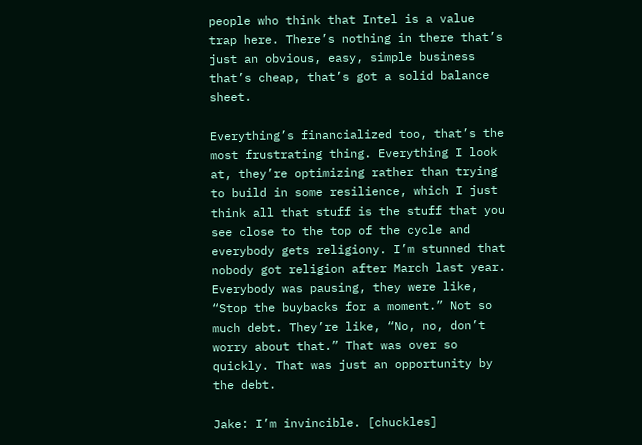people who think that Intel is a value trap here. There’s nothing in there that’s just an obvious, easy, simple business that’s cheap, that’s got a solid balance sheet.

Everything’s financialized too, that’s the most frustrating thing. Everything I look at, they’re optimizing rather than trying to build in some resilience, which I just think all that stuff is the stuff that you see close to the top of the cycle and everybody gets religiony. I’m stunned that nobody got religion after March last year. Everybody was pausing, they were like, “Stop the buybacks for a moment.” Not so much debt. They’re like, “No, no, don’t worry about that.” That was over so quickly. That was just an opportunity by the debt.

Jake: I’m invincible. [chuckles]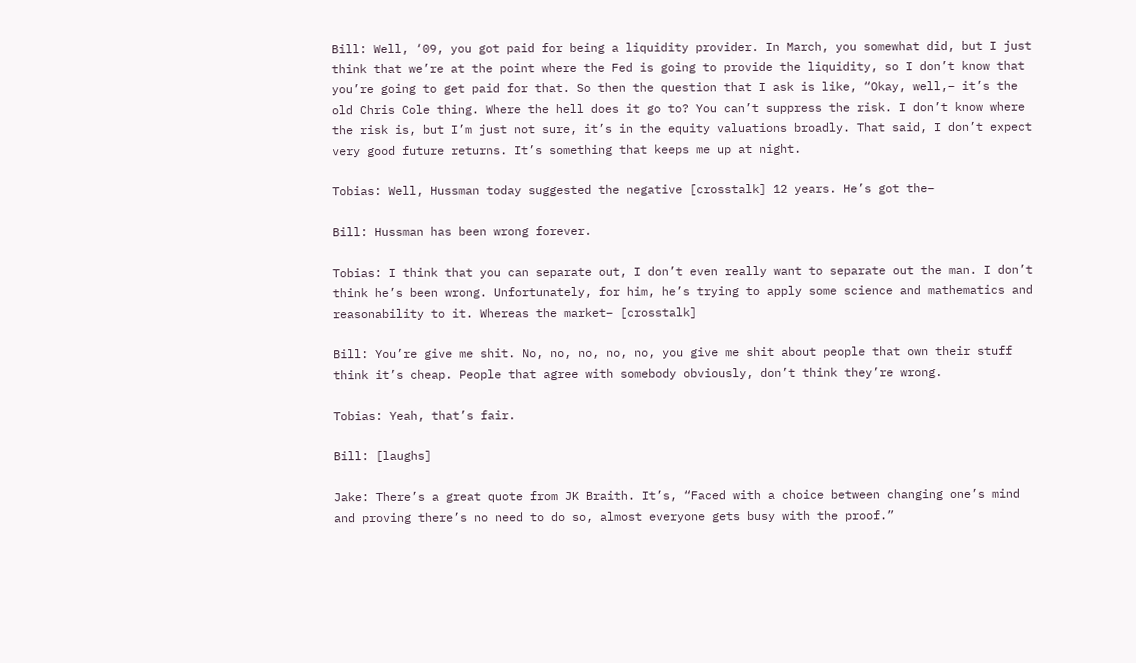Bill: Well, ‘09, you got paid for being a liquidity provider. In March, you somewhat did, but I just think that we’re at the point where the Fed is going to provide the liquidity, so I don’t know that you’re going to get paid for that. So then the question that I ask is like, “Okay, well,– it’s the old Chris Cole thing. Where the hell does it go to? You can’t suppress the risk. I don’t know where the risk is, but I’m just not sure, it’s in the equity valuations broadly. That said, I don’t expect very good future returns. It’s something that keeps me up at night.

Tobias: Well, Hussman today suggested the negative [crosstalk] 12 years. He’s got the–

Bill: Hussman has been wrong forever.

Tobias: I think that you can separate out, I don’t even really want to separate out the man. I don’t think he’s been wrong. Unfortunately, for him, he’s trying to apply some science and mathematics and reasonability to it. Whereas the market– [crosstalk]

Bill: You’re give me shit. No, no, no, no, no, you give me shit about people that own their stuff think it’s cheap. People that agree with somebody obviously, don’t think they’re wrong.

Tobias: Yeah, that’s fair.

Bill: [laughs]

Jake: There’s a great quote from JK Braith. It’s, “Faced with a choice between changing one’s mind and proving there’s no need to do so, almost everyone gets busy with the proof.”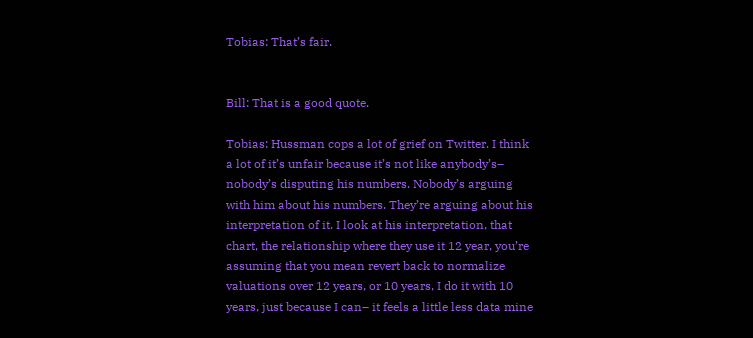Tobias: That’s fair.


Bill: That is a good quote.

Tobias: Hussman cops a lot of grief on Twitter. I think a lot of it’s unfair because it’s not like anybody’s– nobody’s disputing his numbers. Nobody’s arguing with him about his numbers. They’re arguing about his interpretation of it. I look at his interpretation, that chart, the relationship where they use it 12 year, you’re assuming that you mean revert back to normalize valuations over 12 years, or 10 years, I do it with 10 years, just because I can– it feels a little less data mine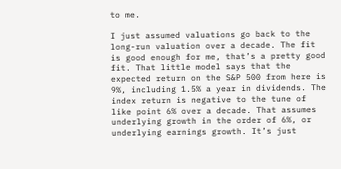to me.

I just assumed valuations go back to the long-run valuation over a decade. The fit is good enough for me, that’s a pretty good fit. That little model says that the expected return on the S&P 500 from here is 9%, including 1.5% a year in dividends. The index return is negative to the tune of like point 6% over a decade. That assumes underlying growth in the order of 6%, or underlying earnings growth. It’s just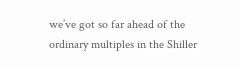we’ve got so far ahead of the ordinary multiples in the Shiller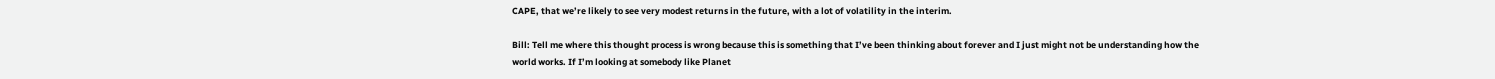CAPE, that we’re likely to see very modest returns in the future, with a lot of volatility in the interim.

Bill: Tell me where this thought process is wrong because this is something that I’ve been thinking about forever and I just might not be understanding how the world works. If I’m looking at somebody like Planet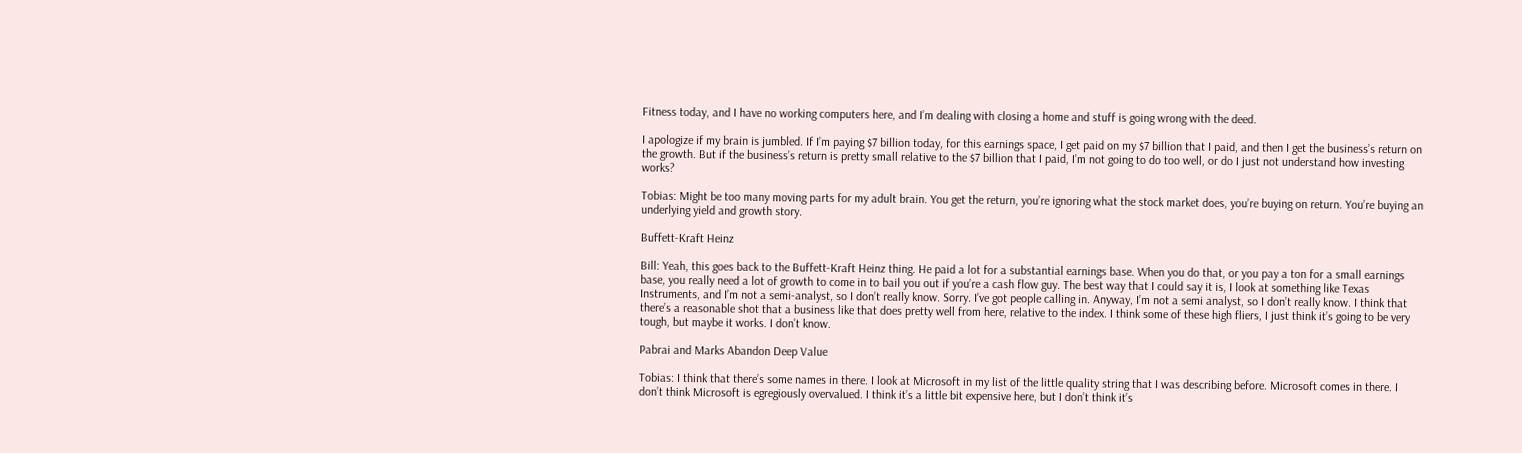Fitness today, and I have no working computers here, and I’m dealing with closing a home and stuff is going wrong with the deed.

I apologize if my brain is jumbled. If I’m paying $7 billion today, for this earnings space, I get paid on my $7 billion that I paid, and then I get the business’s return on the growth. But if the business’s return is pretty small relative to the $7 billion that I paid, I’m not going to do too well, or do I just not understand how investing works?

Tobias: Might be too many moving parts for my adult brain. You get the return, you’re ignoring what the stock market does, you’re buying on return. You’re buying an underlying yield and growth story.

Buffett-Kraft Heinz

Bill: Yeah, this goes back to the Buffett-Kraft Heinz thing. He paid a lot for a substantial earnings base. When you do that, or you pay a ton for a small earnings base, you really need a lot of growth to come in to bail you out if you’re a cash flow guy. The best way that I could say it is, I look at something like Texas Instruments, and I’m not a semi-analyst, so I don’t really know. Sorry. I’ve got people calling in. Anyway, I’m not a semi analyst, so I don’t really know. I think that there’s a reasonable shot that a business like that does pretty well from here, relative to the index. I think some of these high fliers, I just think it’s going to be very tough, but maybe it works. I don’t know.

Pabrai and Marks Abandon Deep Value

Tobias: I think that there’s some names in there. I look at Microsoft in my list of the little quality string that I was describing before. Microsoft comes in there. I don’t think Microsoft is egregiously overvalued. I think it’s a little bit expensive here, but I don’t think it’s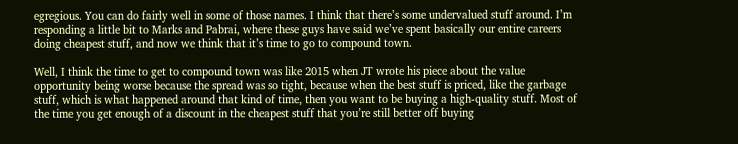egregious. You can do fairly well in some of those names. I think that there’s some undervalued stuff around. I’m responding a little bit to Marks and Pabrai, where these guys have said we’ve spent basically our entire careers doing cheapest stuff, and now we think that it’s time to go to compound town.

Well, I think the time to get to compound town was like 2015 when JT wrote his piece about the value opportunity being worse because the spread was so tight, because when the best stuff is priced, like the garbage stuff, which is what happened around that kind of time, then you want to be buying a high-quality stuff. Most of the time you get enough of a discount in the cheapest stuff that you’re still better off buying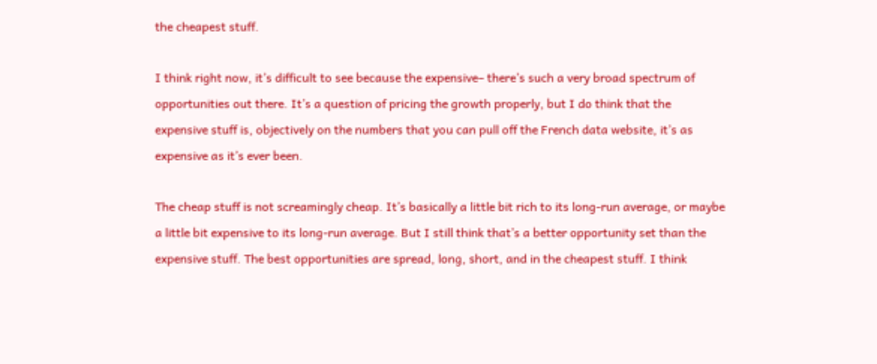the cheapest stuff.

I think right now, it’s difficult to see because the expensive– there’s such a very broad spectrum of opportunities out there. It’s a question of pricing the growth properly, but I do think that the expensive stuff is, objectively on the numbers that you can pull off the French data website, it’s as expensive as it’s ever been.

The cheap stuff is not screamingly cheap. It’s basically a little bit rich to its long-run average, or maybe a little bit expensive to its long-run average. But I still think that’s a better opportunity set than the expensive stuff. The best opportunities are spread, long, short, and in the cheapest stuff. I think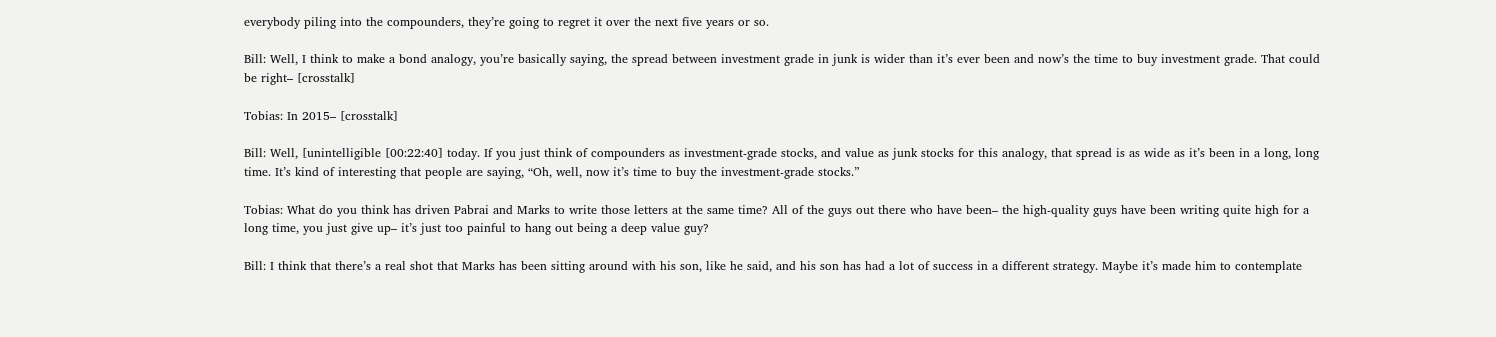everybody piling into the compounders, they’re going to regret it over the next five years or so.

Bill: Well, I think to make a bond analogy, you’re basically saying, the spread between investment grade in junk is wider than it’s ever been and now’s the time to buy investment grade. That could be right– [crosstalk]

Tobias: In 2015– [crosstalk]

Bill: Well, [unintelligible [00:22:40] today. If you just think of compounders as investment-grade stocks, and value as junk stocks for this analogy, that spread is as wide as it’s been in a long, long time. It’s kind of interesting that people are saying, “Oh, well, now it’s time to buy the investment-grade stocks.”

Tobias: What do you think has driven Pabrai and Marks to write those letters at the same time? All of the guys out there who have been– the high-quality guys have been writing quite high for a long time, you just give up– it’s just too painful to hang out being a deep value guy?

Bill: I think that there’s a real shot that Marks has been sitting around with his son, like he said, and his son has had a lot of success in a different strategy. Maybe it’s made him to contemplate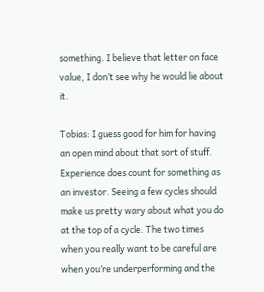something. I believe that letter on face value, I don’t see why he would lie about it.

Tobias: I guess good for him for having an open mind about that sort of stuff. Experience does count for something as an investor. Seeing a few cycles should make us pretty wary about what you do at the top of a cycle. The two times when you really want to be careful are when you’re underperforming and the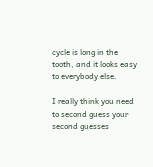cycle is long in the tooth, and it looks easy to everybody else.

I really think you need to second guess your second guesses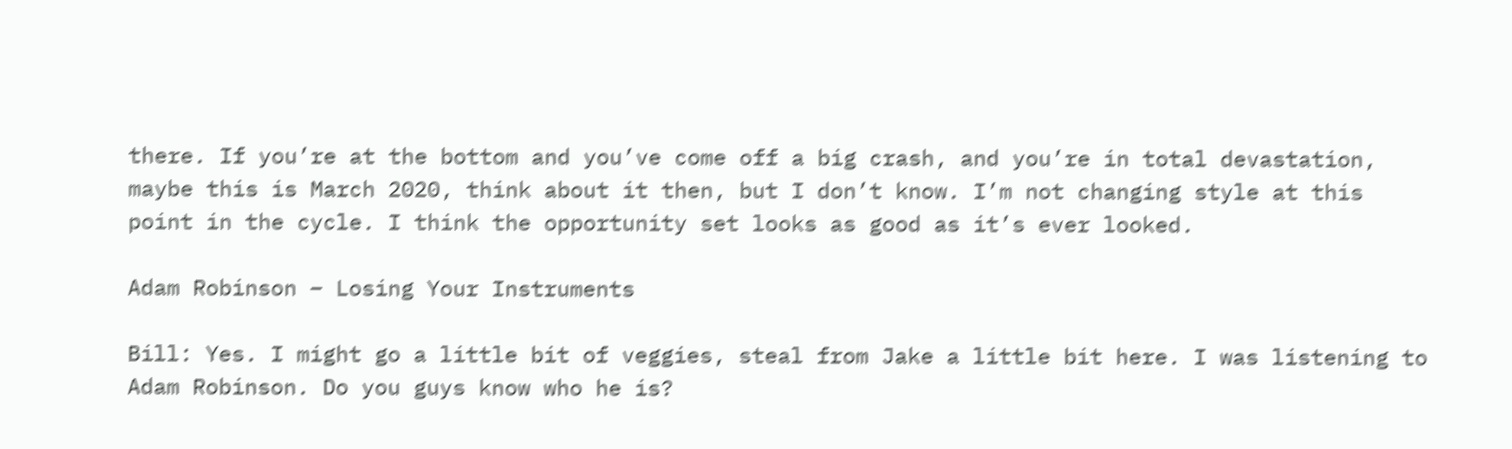there. If you’re at the bottom and you’ve come off a big crash, and you’re in total devastation, maybe this is March 2020, think about it then, but I don’t know. I’m not changing style at this point in the cycle. I think the opportunity set looks as good as it’s ever looked.

Adam Robinson – Losing Your Instruments

Bill: Yes. I might go a little bit of veggies, steal from Jake a little bit here. I was listening to Adam Robinson. Do you guys know who he is?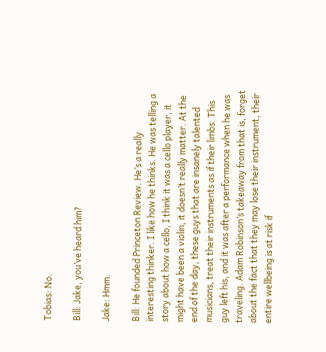Tobias: No.

Bill: Jake, you’ve heard him?

Jake: Hmm.

Bill: He founded Princeton Review. He’s a really interesting thinker. I like how he thinks. He was telling a story about how a cello, I think it was a cello player, it might have been a violin, it doesn’t really matter. At the end of the day, these guys that are insanely talented musicians, treat their instruments as if their limbs. This guy left his, and it was after a performance when he was traveling. Adam Robinson’s takeaway from that is, forget about the fact that they may lose their instrument, their entire wellbeing is at risk if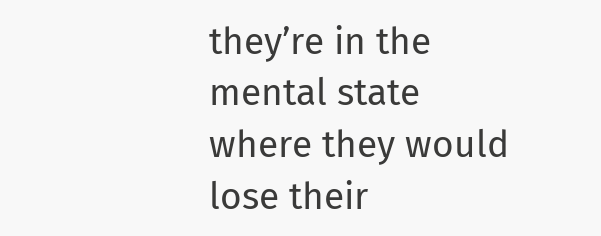they’re in the mental state where they would lose their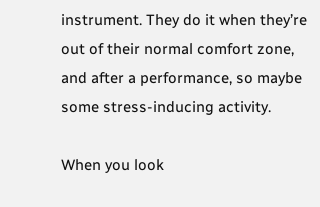instrument. They do it when they’re out of their normal comfort zone, and after a performance, so maybe some stress-inducing activity.

When you look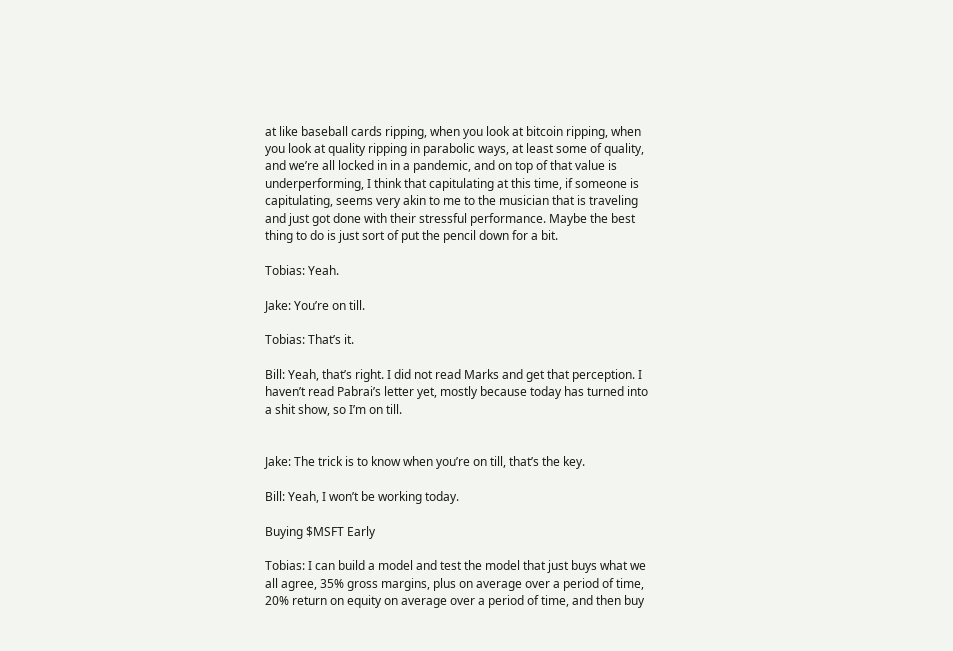at like baseball cards ripping, when you look at bitcoin ripping, when you look at quality ripping in parabolic ways, at least some of quality, and we’re all locked in in a pandemic, and on top of that value is underperforming, I think that capitulating at this time, if someone is capitulating, seems very akin to me to the musician that is traveling and just got done with their stressful performance. Maybe the best thing to do is just sort of put the pencil down for a bit.

Tobias: Yeah.

Jake: You’re on till.

Tobias: That’s it.

Bill: Yeah, that’s right. I did not read Marks and get that perception. I haven’t read Pabrai’s letter yet, mostly because today has turned into a shit show, so I’m on till.


Jake: The trick is to know when you’re on till, that’s the key.

Bill: Yeah, I won’t be working today.

Buying $MSFT Early

Tobias: I can build a model and test the model that just buys what we all agree, 35% gross margins, plus on average over a period of time, 20% return on equity on average over a period of time, and then buy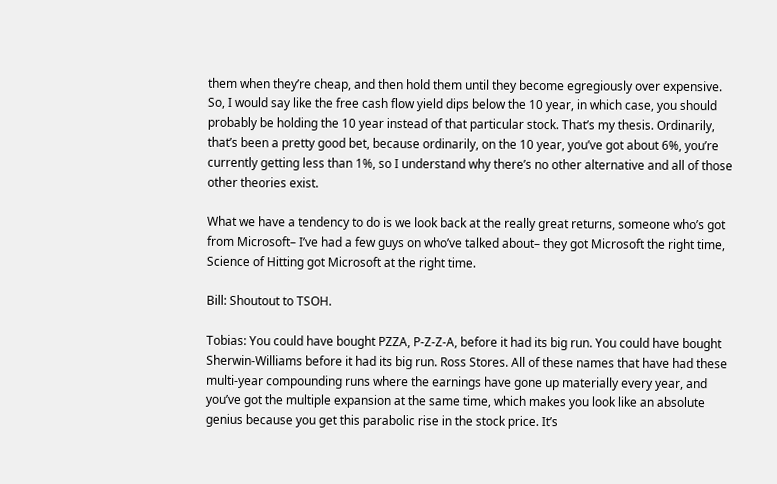them when they’re cheap, and then hold them until they become egregiously over expensive. So, I would say like the free cash flow yield dips below the 10 year, in which case, you should probably be holding the 10 year instead of that particular stock. That’s my thesis. Ordinarily, that’s been a pretty good bet, because ordinarily, on the 10 year, you’ve got about 6%, you’re currently getting less than 1%, so I understand why there’s no other alternative and all of those other theories exist.

What we have a tendency to do is we look back at the really great returns, someone who’s got from Microsoft– I’ve had a few guys on who’ve talked about– they got Microsoft the right time, Science of Hitting got Microsoft at the right time.

Bill: Shoutout to TSOH.

Tobias: You could have bought PZZA, P-Z-Z-A, before it had its big run. You could have bought Sherwin-Williams before it had its big run. Ross Stores. All of these names that have had these multi-year compounding runs where the earnings have gone up materially every year, and you’ve got the multiple expansion at the same time, which makes you look like an absolute genius because you get this parabolic rise in the stock price. It’s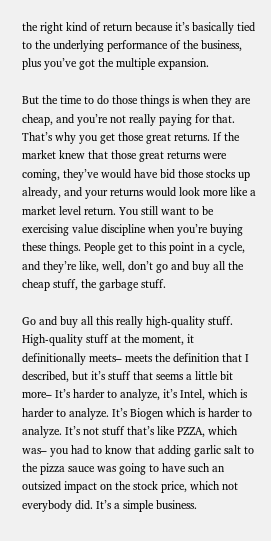the right kind of return because it’s basically tied to the underlying performance of the business, plus you’ve got the multiple expansion.

But the time to do those things is when they are cheap, and you’re not really paying for that. That’s why you get those great returns. If the market knew that those great returns were coming, they’ve would have bid those stocks up already, and your returns would look more like a market level return. You still want to be exercising value discipline when you’re buying these things. People get to this point in a cycle, and they’re like, well, don’t go and buy all the cheap stuff, the garbage stuff.

Go and buy all this really high-quality stuff. High-quality stuff at the moment, it definitionally meets– meets the definition that I described, but it’s stuff that seems a little bit more– It’s harder to analyze, it’s Intel, which is harder to analyze. It’s Biogen which is harder to analyze. It’s not stuff that’s like PZZA, which was– you had to know that adding garlic salt to the pizza sauce was going to have such an outsized impact on the stock price, which not everybody did. It’s a simple business.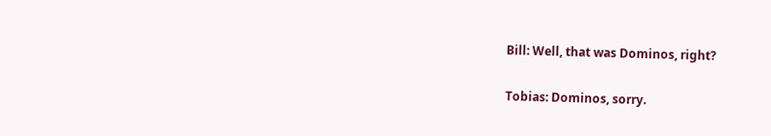Bill: Well, that was Dominos, right?

Tobias: Dominos, sorry.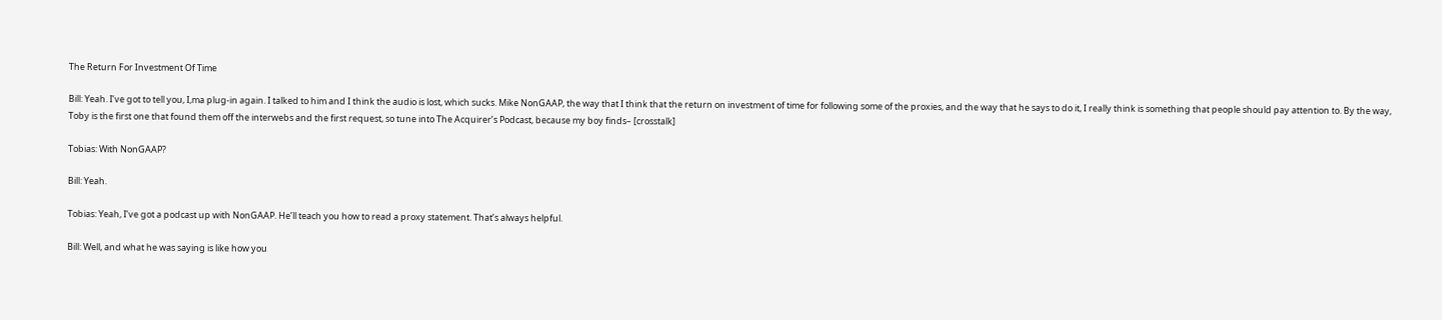The Return For Investment Of Time

Bill: Yeah. I’ve got to tell you, I,ma plug-in again. I talked to him and I think the audio is lost, which sucks. Mike NonGAAP, the way that I think that the return on investment of time for following some of the proxies, and the way that he says to do it, I really think is something that people should pay attention to. By the way, Toby is the first one that found them off the interwebs and the first request, so tune into The Acquirer’s Podcast, because my boy finds– [crosstalk]

Tobias: With NonGAAP?

Bill: Yeah.

Tobias: Yeah, I’ve got a podcast up with NonGAAP. He’ll teach you how to read a proxy statement. That’s always helpful.

Bill: Well, and what he was saying is like how you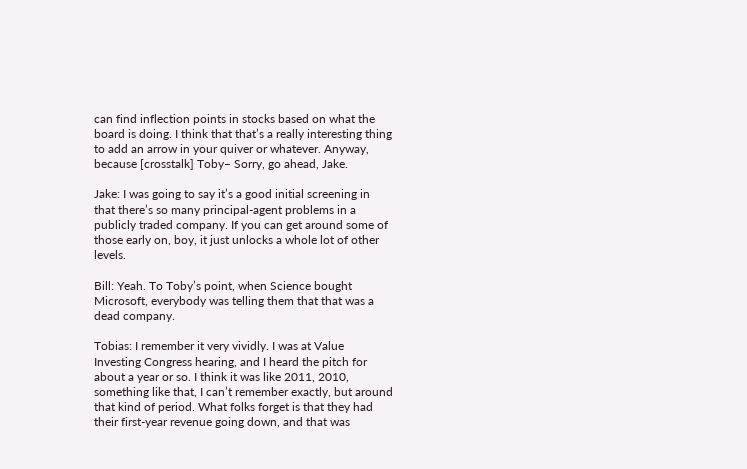can find inflection points in stocks based on what the board is doing. I think that that’s a really interesting thing to add an arrow in your quiver or whatever. Anyway, because [crosstalk] Toby– Sorry, go ahead, Jake.

Jake: I was going to say it’s a good initial screening in that there’s so many principal-agent problems in a publicly traded company. If you can get around some of those early on, boy, it just unlocks a whole lot of other levels.

Bill: Yeah. To Toby’s point, when Science bought Microsoft, everybody was telling them that that was a dead company.

Tobias: I remember it very vividly. I was at Value Investing Congress hearing, and I heard the pitch for about a year or so. I think it was like 2011, 2010, something like that, I can’t remember exactly, but around that kind of period. What folks forget is that they had their first-year revenue going down, and that was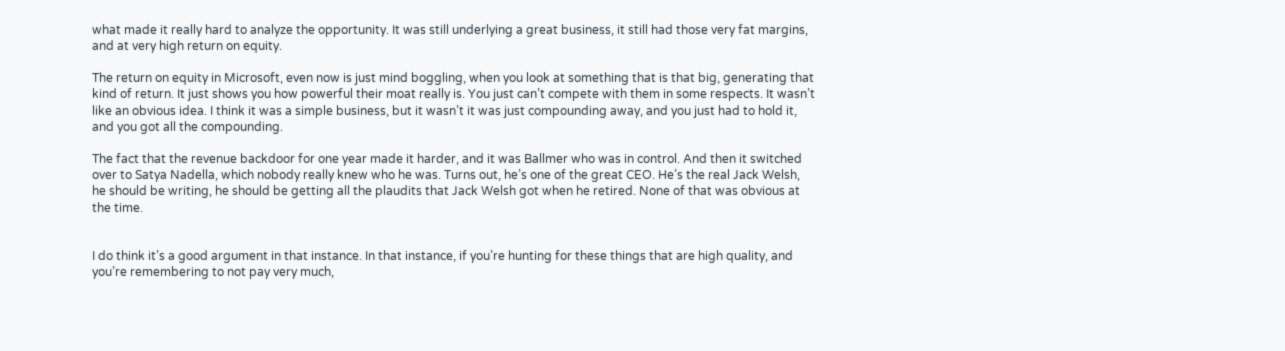what made it really hard to analyze the opportunity. It was still underlying a great business, it still had those very fat margins, and at very high return on equity.

The return on equity in Microsoft, even now is just mind boggling, when you look at something that is that big, generating that kind of return. It just shows you how powerful their moat really is. You just can’t compete with them in some respects. It wasn’t like an obvious idea. I think it was a simple business, but it wasn’t it was just compounding away, and you just had to hold it, and you got all the compounding.

The fact that the revenue backdoor for one year made it harder, and it was Ballmer who was in control. And then it switched over to Satya Nadella, which nobody really knew who he was. Turns out, he’s one of the great CEO. He’s the real Jack Welsh, he should be writing, he should be getting all the plaudits that Jack Welsh got when he retired. None of that was obvious at the time.


I do think it’s a good argument in that instance. In that instance, if you’re hunting for these things that are high quality, and you’re remembering to not pay very much,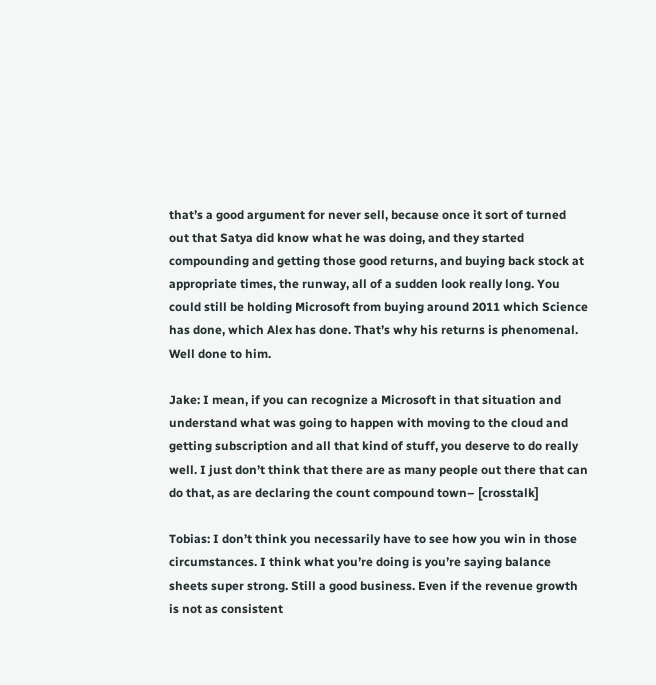that’s a good argument for never sell, because once it sort of turned out that Satya did know what he was doing, and they started compounding and getting those good returns, and buying back stock at appropriate times, the runway, all of a sudden look really long. You could still be holding Microsoft from buying around 2011 which Science has done, which Alex has done. That’s why his returns is phenomenal. Well done to him.

Jake: I mean, if you can recognize a Microsoft in that situation and understand what was going to happen with moving to the cloud and getting subscription and all that kind of stuff, you deserve to do really well. I just don’t think that there are as many people out there that can do that, as are declaring the count compound town– [crosstalk]

Tobias: I don’t think you necessarily have to see how you win in those circumstances. I think what you’re doing is you’re saying balance sheets super strong. Still a good business. Even if the revenue growth is not as consistent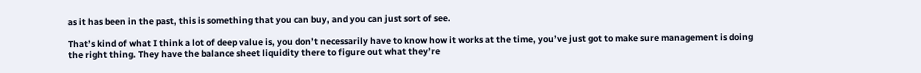as it has been in the past, this is something that you can buy, and you can just sort of see.

That’s kind of what I think a lot of deep value is, you don’t necessarily have to know how it works at the time, you’ve just got to make sure management is doing the right thing. They have the balance sheet liquidity there to figure out what they’re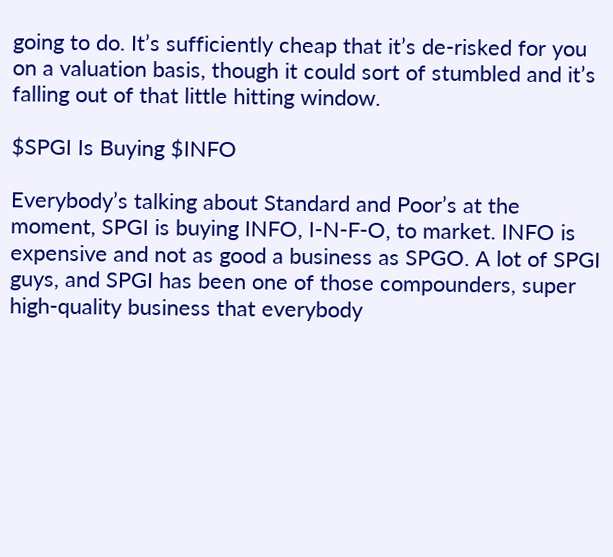going to do. It’s sufficiently cheap that it’s de-risked for you on a valuation basis, though it could sort of stumbled and it’s falling out of that little hitting window.

$SPGI Is Buying $INFO

Everybody’s talking about Standard and Poor’s at the moment, SPGI is buying INFO, I-N-F-O, to market. INFO is expensive and not as good a business as SPGO. A lot of SPGI guys, and SPGI has been one of those compounders, super high-quality business that everybody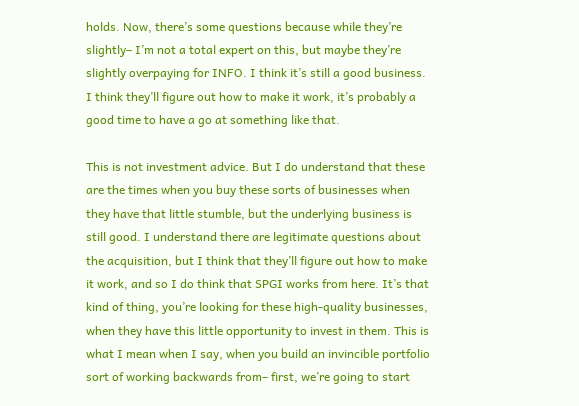holds. Now, there’s some questions because while they’re slightly– I’m not a total expert on this, but maybe they’re slightly overpaying for INFO. I think it’s still a good business. I think they’ll figure out how to make it work, it’s probably a good time to have a go at something like that.

This is not investment advice. But I do understand that these are the times when you buy these sorts of businesses when they have that little stumble, but the underlying business is still good. I understand there are legitimate questions about the acquisition, but I think that they’ll figure out how to make it work, and so I do think that SPGI works from here. It’s that kind of thing, you’re looking for these high-quality businesses, when they have this little opportunity to invest in them. This is what I mean when I say, when you build an invincible portfolio sort of working backwards from– first, we’re going to start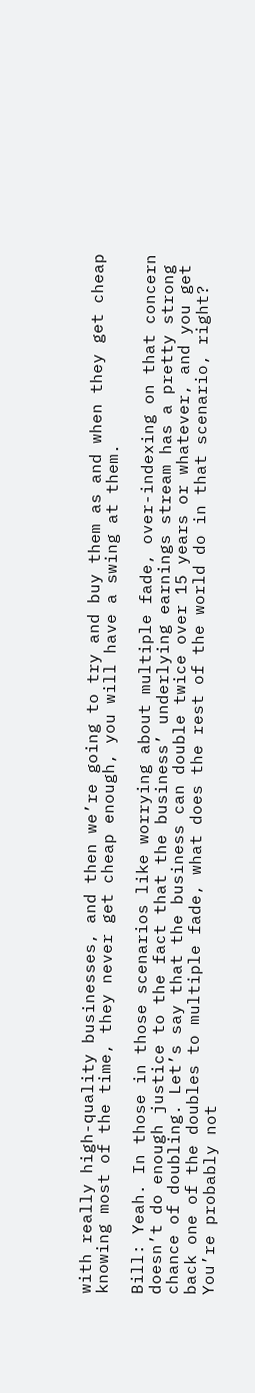with really high-quality businesses, and then we’re going to try and buy them as and when they get cheap knowing most of the time, they never get cheap enough, you will have a swing at them.

Bill: Yeah. In those in those scenarios like worrying about multiple fade, over-indexing on that concern doesn’t do enough justice to the fact that the business’ underlying earnings stream has a pretty strong chance of doubling. Let’s say that the business can double twice over 15 years or whatever, and you get back one of the doubles to multiple fade, what does the rest of the world do in that scenario, right? You’re probably not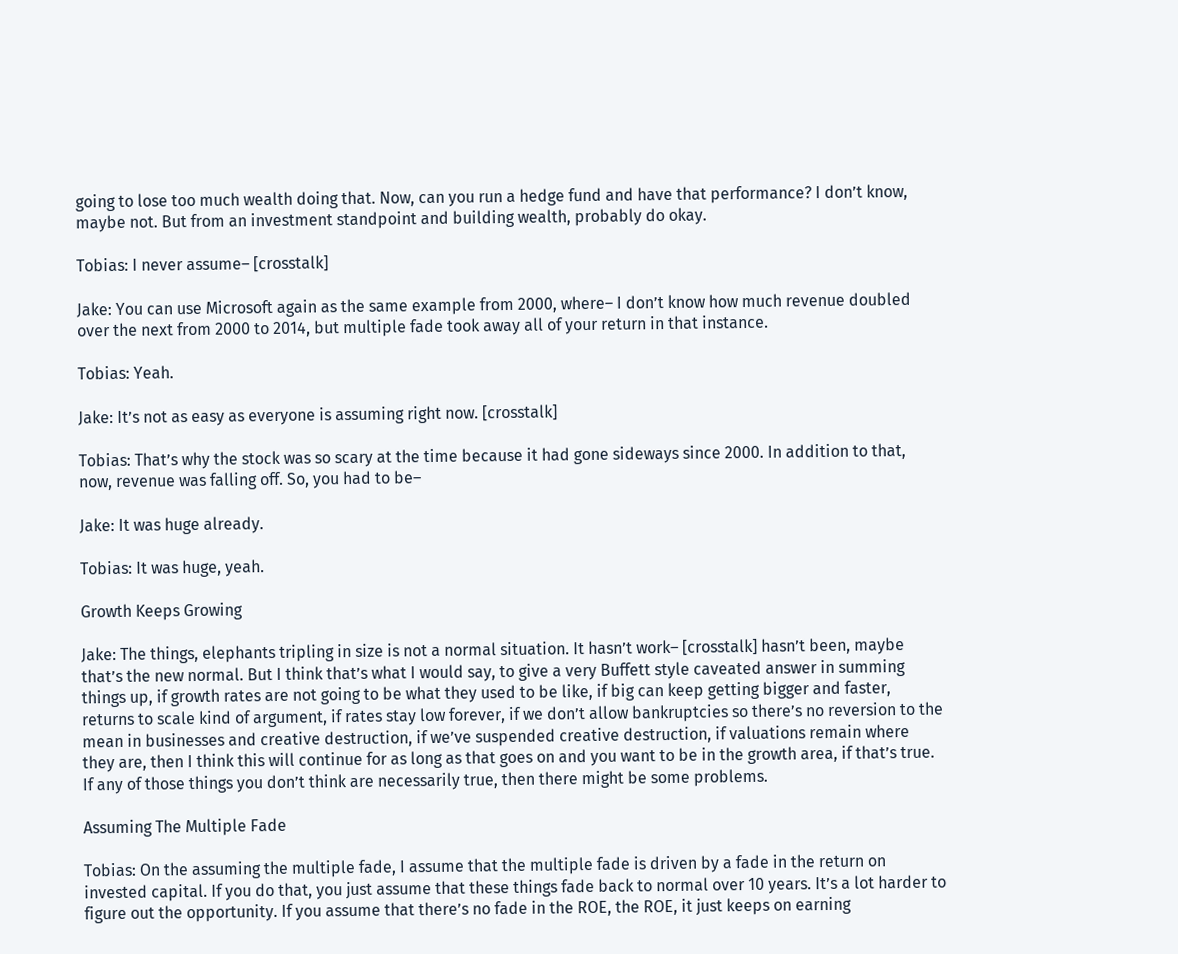going to lose too much wealth doing that. Now, can you run a hedge fund and have that performance? I don’t know, maybe not. But from an investment standpoint and building wealth, probably do okay.

Tobias: I never assume– [crosstalk]

Jake: You can use Microsoft again as the same example from 2000, where– I don’t know how much revenue doubled over the next from 2000 to 2014, but multiple fade took away all of your return in that instance.

Tobias: Yeah.

Jake: It’s not as easy as everyone is assuming right now. [crosstalk]

Tobias: That’s why the stock was so scary at the time because it had gone sideways since 2000. In addition to that, now, revenue was falling off. So, you had to be–

Jake: It was huge already.

Tobias: It was huge, yeah.

Growth Keeps Growing

Jake: The things, elephants tripling in size is not a normal situation. It hasn’t work– [crosstalk] hasn’t been, maybe that’s the new normal. But I think that’s what I would say, to give a very Buffett style caveated answer in summing things up, if growth rates are not going to be what they used to be like, if big can keep getting bigger and faster, returns to scale kind of argument, if rates stay low forever, if we don’t allow bankruptcies so there’s no reversion to the mean in businesses and creative destruction, if we’ve suspended creative destruction, if valuations remain where they are, then I think this will continue for as long as that goes on and you want to be in the growth area, if that’s true. If any of those things you don’t think are necessarily true, then there might be some problems.

Assuming The Multiple Fade

Tobias: On the assuming the multiple fade, I assume that the multiple fade is driven by a fade in the return on invested capital. If you do that, you just assume that these things fade back to normal over 10 years. It’s a lot harder to figure out the opportunity. If you assume that there’s no fade in the ROE, the ROE, it just keeps on earning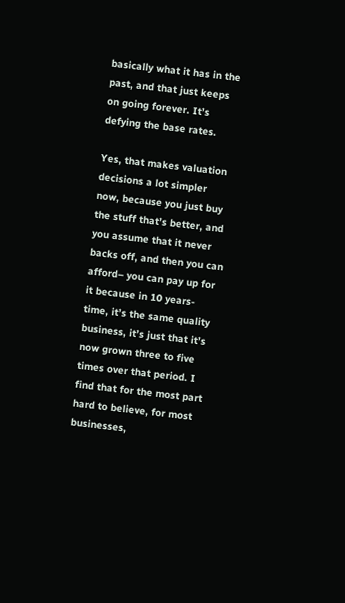basically what it has in the past, and that just keeps on going forever. It’s defying the base rates.

Yes, that makes valuation decisions a lot simpler now, because you just buy the stuff that’s better, and you assume that it never backs off, and then you can afford– you can pay up for it because in 10 years- time, it’s the same quality business, it’s just that it’s now grown three to five times over that period. I find that for the most part hard to believe, for most businesses,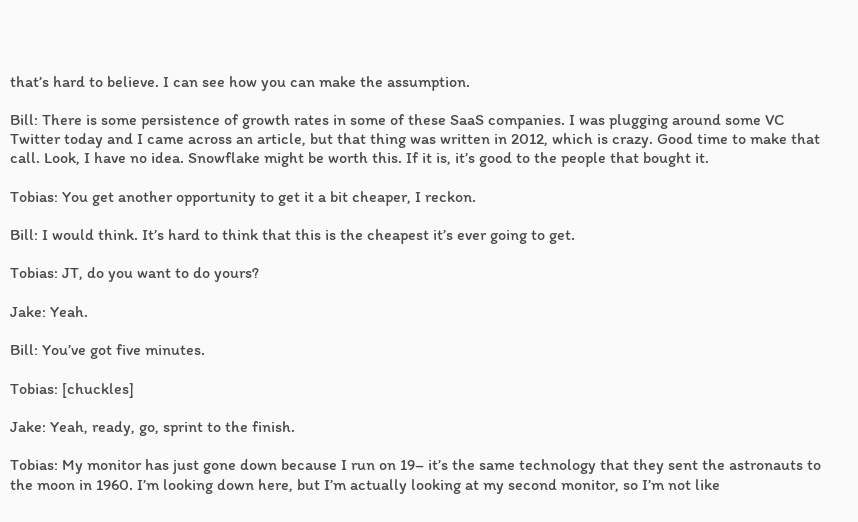that’s hard to believe. I can see how you can make the assumption.

Bill: There is some persistence of growth rates in some of these SaaS companies. I was plugging around some VC Twitter today and I came across an article, but that thing was written in 2012, which is crazy. Good time to make that call. Look, I have no idea. Snowflake might be worth this. If it is, it’s good to the people that bought it.

Tobias: You get another opportunity to get it a bit cheaper, I reckon.

Bill: I would think. It’s hard to think that this is the cheapest it’s ever going to get.

Tobias: JT, do you want to do yours?

Jake: Yeah.

Bill: You’ve got five minutes.

Tobias: [chuckles]

Jake: Yeah, ready, go, sprint to the finish.

Tobias: My monitor has just gone down because I run on 19– it’s the same technology that they sent the astronauts to the moon in 1960. I’m looking down here, but I’m actually looking at my second monitor, so I’m not like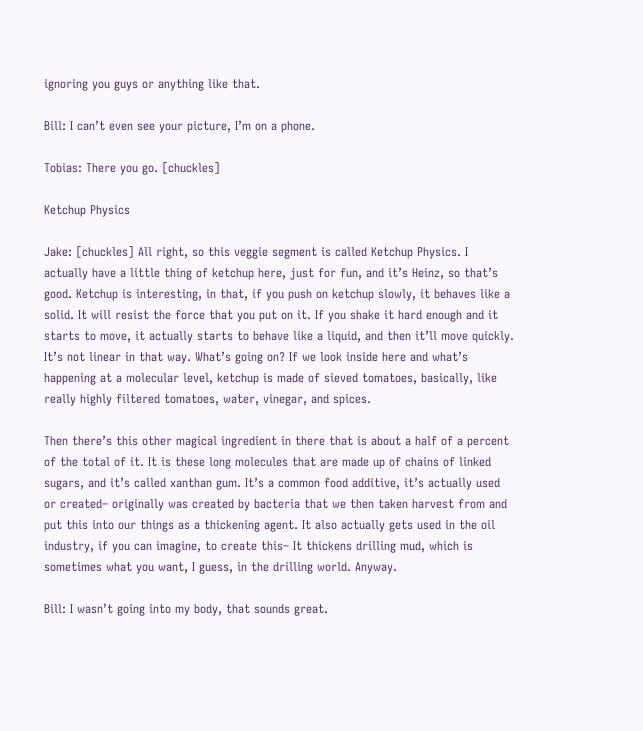ignoring you guys or anything like that.

Bill: I can’t even see your picture, I’m on a phone.

Tobias: There you go. [chuckles]

Ketchup Physics

Jake: [chuckles] All right, so this veggie segment is called Ketchup Physics. I actually have a little thing of ketchup here, just for fun, and it’s Heinz, so that’s good. Ketchup is interesting, in that, if you push on ketchup slowly, it behaves like a solid. It will resist the force that you put on it. If you shake it hard enough and it starts to move, it actually starts to behave like a liquid, and then it’ll move quickly. It’s not linear in that way. What’s going on? If we look inside here and what’s happening at a molecular level, ketchup is made of sieved tomatoes, basically, like really highly filtered tomatoes, water, vinegar, and spices.

Then there’s this other magical ingredient in there that is about a half of a percent of the total of it. It is these long molecules that are made up of chains of linked sugars, and it’s called xanthan gum. It’s a common food additive, it’s actually used or created– originally was created by bacteria that we then taken harvest from and put this into our things as a thickening agent. It also actually gets used in the oil industry, if you can imagine, to create this– It thickens drilling mud, which is sometimes what you want, I guess, in the drilling world. Anyway.

Bill: I wasn’t going into my body, that sounds great.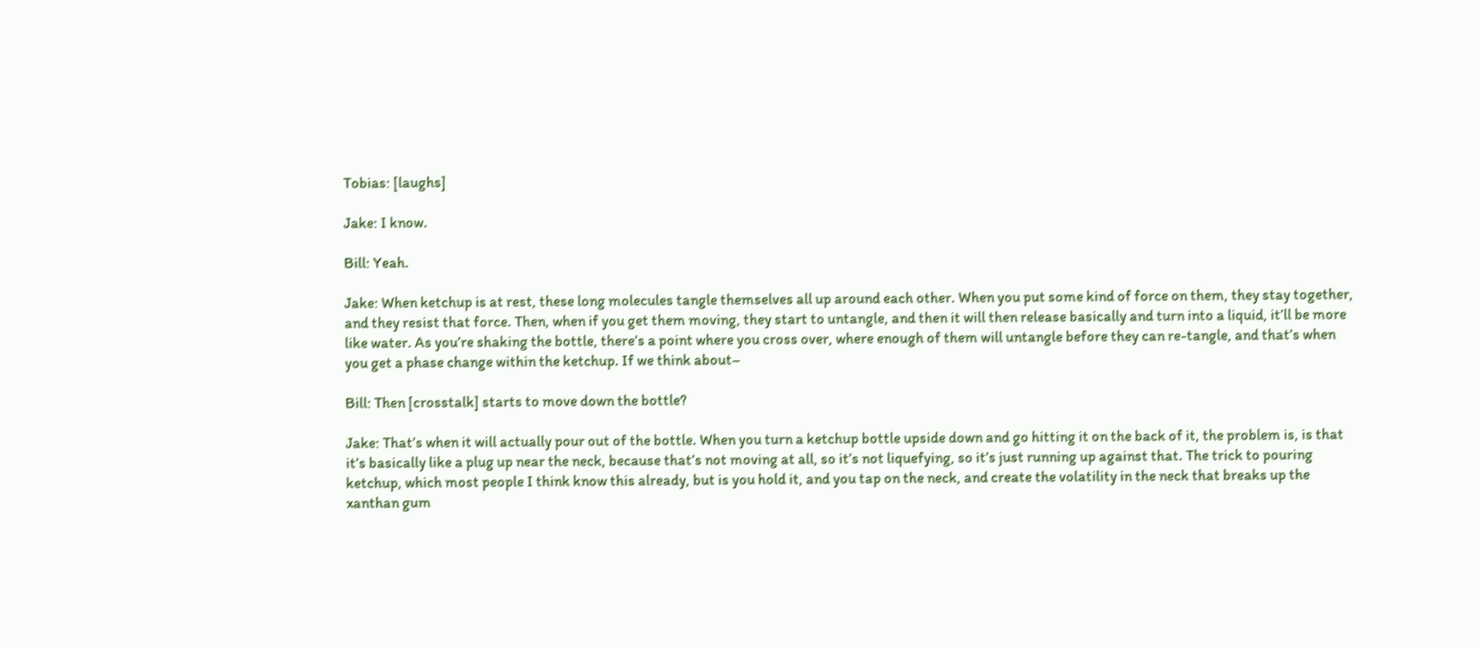Tobias: [laughs]

Jake: I know.

Bill: Yeah.

Jake: When ketchup is at rest, these long molecules tangle themselves all up around each other. When you put some kind of force on them, they stay together, and they resist that force. Then, when if you get them moving, they start to untangle, and then it will then release basically and turn into a liquid, it’ll be more like water. As you’re shaking the bottle, there’s a point where you cross over, where enough of them will untangle before they can re-tangle, and that’s when you get a phase change within the ketchup. If we think about–

Bill: Then [crosstalk] starts to move down the bottle?

Jake: That’s when it will actually pour out of the bottle. When you turn a ketchup bottle upside down and go hitting it on the back of it, the problem is, is that it’s basically like a plug up near the neck, because that’s not moving at all, so it’s not liquefying, so it’s just running up against that. The trick to pouring ketchup, which most people I think know this already, but is you hold it, and you tap on the neck, and create the volatility in the neck that breaks up the xanthan gum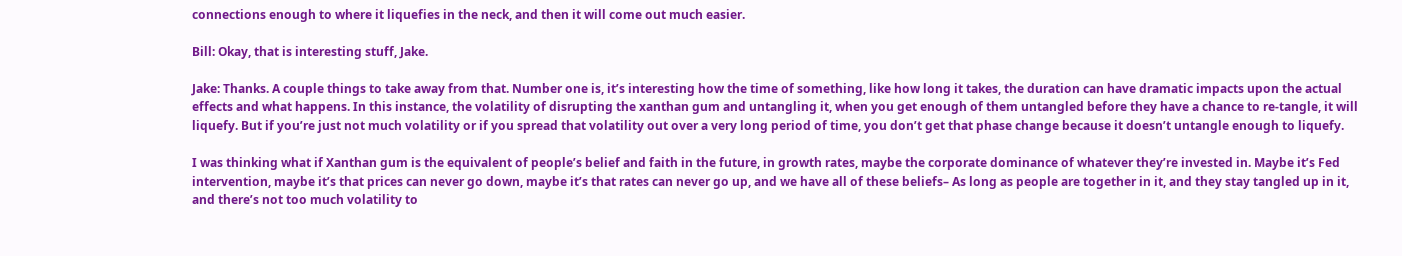connections enough to where it liquefies in the neck, and then it will come out much easier.

Bill: Okay, that is interesting stuff, Jake.

Jake: Thanks. A couple things to take away from that. Number one is, it’s interesting how the time of something, like how long it takes, the duration can have dramatic impacts upon the actual effects and what happens. In this instance, the volatility of disrupting the xanthan gum and untangling it, when you get enough of them untangled before they have a chance to re-tangle, it will liquefy. But if you’re just not much volatility or if you spread that volatility out over a very long period of time, you don’t get that phase change because it doesn’t untangle enough to liquefy.

I was thinking what if Xanthan gum is the equivalent of people’s belief and faith in the future, in growth rates, maybe the corporate dominance of whatever they’re invested in. Maybe it’s Fed intervention, maybe it’s that prices can never go down, maybe it’s that rates can never go up, and we have all of these beliefs– As long as people are together in it, and they stay tangled up in it, and there’s not too much volatility to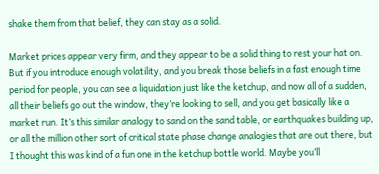shake them from that belief, they can stay as a solid.

Market prices appear very firm, and they appear to be a solid thing to rest your hat on. But if you introduce enough volatility, and you break those beliefs in a fast enough time period for people, you can see a liquidation just like the ketchup, and now all of a sudden, all their beliefs go out the window, they’re looking to sell, and you get basically like a market run. It’s this similar analogy to sand on the sand table, or earthquakes building up, or all the million other sort of critical state phase change analogies that are out there, but I thought this was kind of a fun one in the ketchup bottle world. Maybe you’ll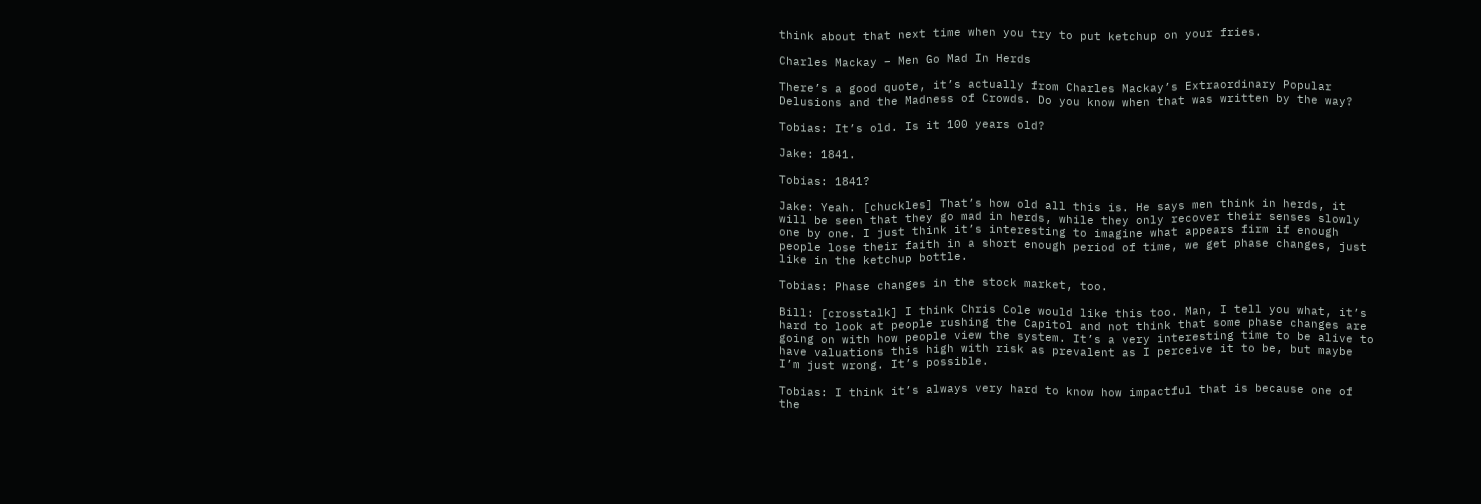think about that next time when you try to put ketchup on your fries.

Charles Mackay – Men Go Mad In Herds

There’s a good quote, it’s actually from Charles Mackay’s Extraordinary Popular Delusions and the Madness of Crowds. Do you know when that was written by the way?

Tobias: It’s old. Is it 100 years old?

Jake: 1841.

Tobias: 1841?

Jake: Yeah. [chuckles] That’s how old all this is. He says men think in herds, it will be seen that they go mad in herds, while they only recover their senses slowly one by one. I just think it’s interesting to imagine what appears firm if enough people lose their faith in a short enough period of time, we get phase changes, just like in the ketchup bottle.

Tobias: Phase changes in the stock market, too.

Bill: [crosstalk] I think Chris Cole would like this too. Man, I tell you what, it’s hard to look at people rushing the Capitol and not think that some phase changes are going on with how people view the system. It’s a very interesting time to be alive to have valuations this high with risk as prevalent as I perceive it to be, but maybe I’m just wrong. It’s possible.

Tobias: I think it’s always very hard to know how impactful that is because one of the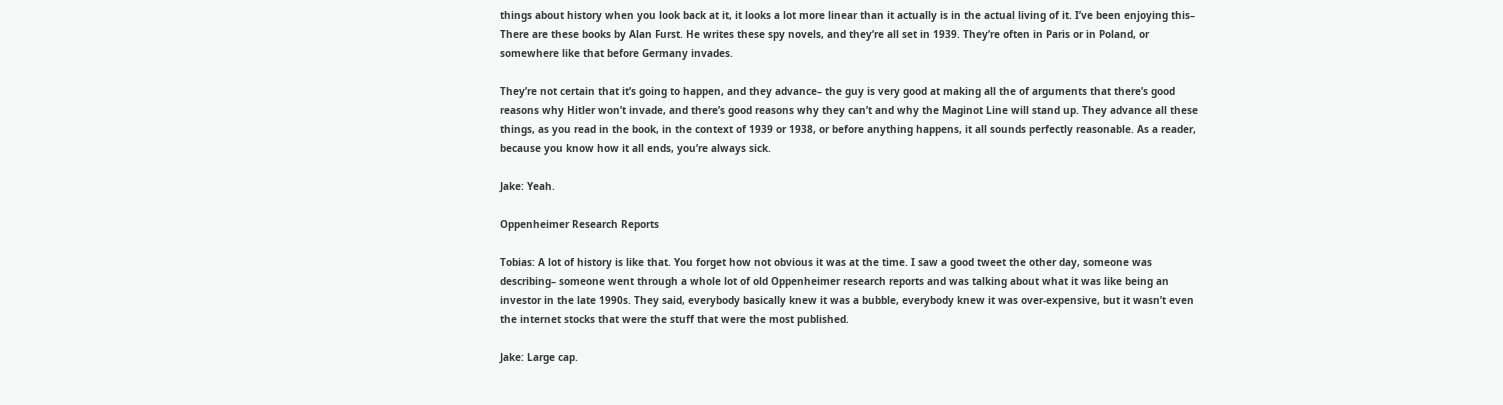things about history when you look back at it, it looks a lot more linear than it actually is in the actual living of it. I’ve been enjoying this– There are these books by Alan Furst. He writes these spy novels, and they’re all set in 1939. They’re often in Paris or in Poland, or somewhere like that before Germany invades.

They’re not certain that it’s going to happen, and they advance– the guy is very good at making all the of arguments that there’s good reasons why Hitler won’t invade, and there’s good reasons why they can’t and why the Maginot Line will stand up. They advance all these things, as you read in the book, in the context of 1939 or 1938, or before anything happens, it all sounds perfectly reasonable. As a reader, because you know how it all ends, you’re always sick.

Jake: Yeah.

Oppenheimer Research Reports

Tobias: A lot of history is like that. You forget how not obvious it was at the time. I saw a good tweet the other day, someone was describing– someone went through a whole lot of old Oppenheimer research reports and was talking about what it was like being an investor in the late 1990s. They said, everybody basically knew it was a bubble, everybody knew it was over-expensive, but it wasn’t even the internet stocks that were the stuff that were the most published.

Jake: Large cap.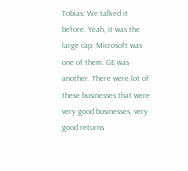Tobias: We talked it before. Yeah, it was the large cap. Microsoft was one of them. GE was another. There were lot of these businesses that were very good businesses, very good returns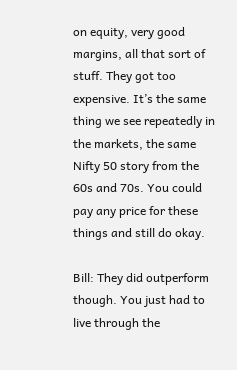on equity, very good margins, all that sort of stuff. They got too expensive. It’s the same thing we see repeatedly in the markets, the same Nifty 50 story from the 60s and 70s. You could pay any price for these things and still do okay.

Bill: They did outperform though. You just had to live through the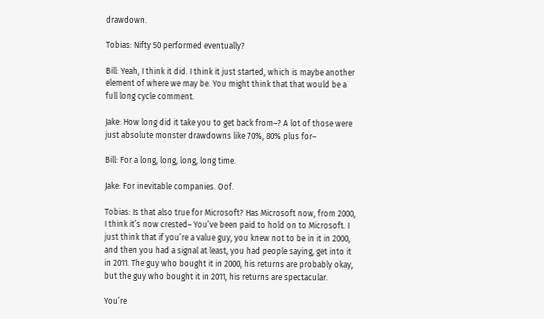drawdown.

Tobias: Nifty 50 performed eventually?

Bill: Yeah, I think it did. I think it just started, which is maybe another element of where we may be. You might think that that would be a full long cycle comment.

Jake: How long did it take you to get back from–? A lot of those were just absolute monster drawdowns like 70%, 80% plus for–

Bill: For a long, long, long, long time.

Jake: For inevitable companies. Oof.

Tobias: Is that also true for Microsoft? Has Microsoft now, from 2000, I think it’s now crested– You’ve been paid to hold on to Microsoft. I just think that if you’re a value guy, you knew not to be in it in 2000, and then you had a signal at least, you had people saying, get into it in 2011. The guy who bought it in 2000, his returns are probably okay, but the guy who bought it in 2011, his returns are spectacular.

You’re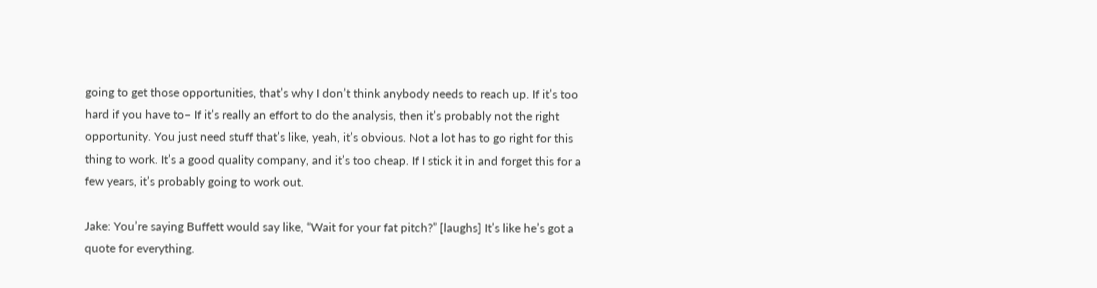going to get those opportunities, that’s why I don’t think anybody needs to reach up. If it’s too hard if you have to– If it’s really an effort to do the analysis, then it’s probably not the right opportunity. You just need stuff that’s like, yeah, it’s obvious. Not a lot has to go right for this thing to work. It’s a good quality company, and it’s too cheap. If I stick it in and forget this for a few years, it’s probably going to work out.

Jake: You’re saying Buffett would say like, “Wait for your fat pitch?” [laughs] It’s like he’s got a quote for everything.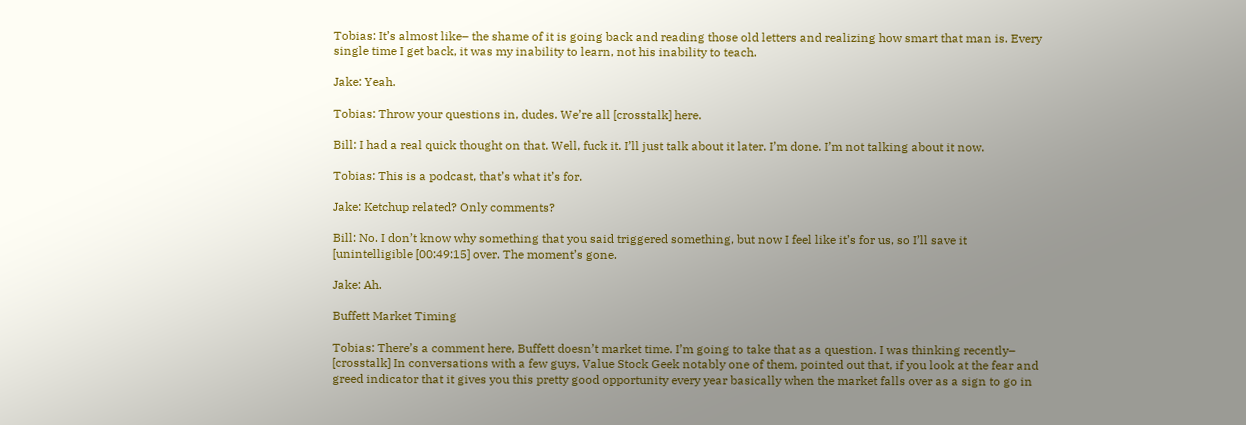Tobias: It’s almost like– the shame of it is going back and reading those old letters and realizing how smart that man is. Every single time I get back, it was my inability to learn, not his inability to teach.

Jake: Yeah.

Tobias: Throw your questions in, dudes. We’re all [crosstalk] here.

Bill: I had a real quick thought on that. Well, fuck it. I’ll just talk about it later. I’m done. I’m not talking about it now.

Tobias: This is a podcast, that’s what it’s for.

Jake: Ketchup related? Only comments?

Bill: No. I don’t know why something that you said triggered something, but now I feel like it’s for us, so I’ll save it [unintelligible [00:49:15] over. The moment’s gone.

Jake: Ah.

Buffett Market Timing

Tobias: There’s a comment here, Buffett doesn’t market time. I’m going to take that as a question. I was thinking recently– [crosstalk] In conversations with a few guys, Value Stock Geek notably one of them, pointed out that, if you look at the fear and greed indicator that it gives you this pretty good opportunity every year basically when the market falls over as a sign to go in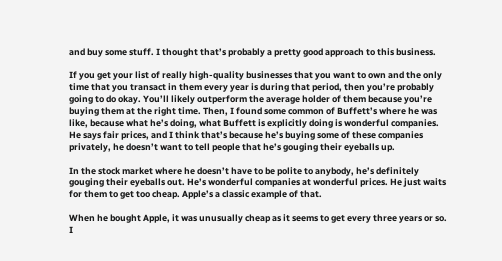and buy some stuff. I thought that’s probably a pretty good approach to this business.

If you get your list of really high-quality businesses that you want to own and the only time that you transact in them every year is during that period, then you’re probably going to do okay. You’ll likely outperform the average holder of them because you’re buying them at the right time. Then, I found some common of Buffett’s where he was like, because what he’s doing, what Buffett is explicitly doing is wonderful companies. He says fair prices, and I think that’s because he’s buying some of these companies privately, he doesn’t want to tell people that he’s gouging their eyeballs up.

In the stock market where he doesn’t have to be polite to anybody, he’s definitely gouging their eyeballs out. He’s wonderful companies at wonderful prices. He just waits for them to get too cheap. Apple’s a classic example of that.

When he bought Apple, it was unusually cheap as it seems to get every three years or so. I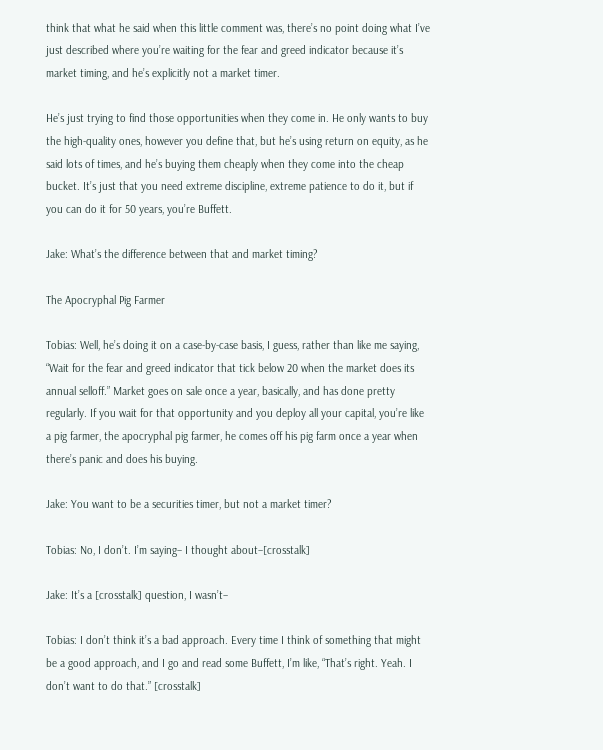think that what he said when this little comment was, there’s no point doing what I’ve just described where you’re waiting for the fear and greed indicator because it’s market timing, and he’s explicitly not a market timer.

He’s just trying to find those opportunities when they come in. He only wants to buy the high-quality ones, however you define that, but he’s using return on equity, as he said lots of times, and he’s buying them cheaply when they come into the cheap bucket. It’s just that you need extreme discipline, extreme patience to do it, but if you can do it for 50 years, you’re Buffett.

Jake: What’s the difference between that and market timing?

The Apocryphal Pig Farmer

Tobias: Well, he’s doing it on a case-by-case basis, I guess, rather than like me saying, “Wait for the fear and greed indicator that tick below 20 when the market does its annual selloff.” Market goes on sale once a year, basically, and has done pretty regularly. If you wait for that opportunity and you deploy all your capital, you’re like a pig farmer, the apocryphal pig farmer, he comes off his pig farm once a year when there’s panic and does his buying.

Jake: You want to be a securities timer, but not a market timer?

Tobias: No, I don’t. I’m saying– I thought about–[crosstalk]

Jake: It’s a [crosstalk] question, I wasn’t–

Tobias: I don’t think it’s a bad approach. Every time I think of something that might be a good approach, and I go and read some Buffett, I’m like, “That’s right. Yeah. I don’t want to do that.” [crosstalk]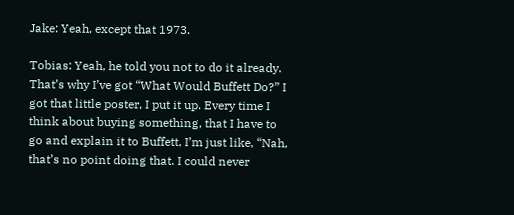Jake: Yeah, except that 1973.

Tobias: Yeah, he told you not to do it already. That’s why I’ve got “What Would Buffett Do?” I got that little poster, I put it up. Every time I think about buying something, that I have to go and explain it to Buffett, I’m just like, “Nah, that’s no point doing that. I could never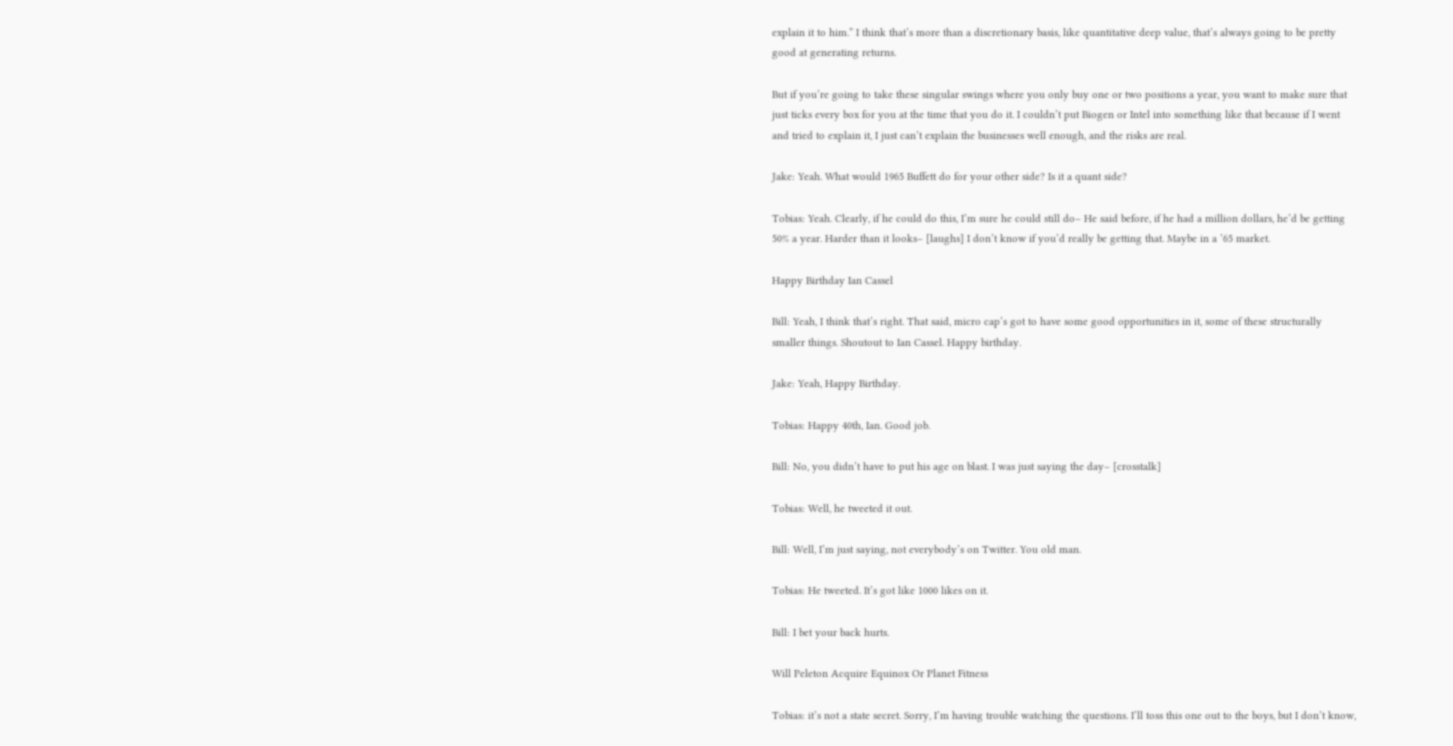explain it to him.” I think that’s more than a discretionary basis, like quantitative deep value, that’s always going to be pretty good at generating returns.

But if you’re going to take these singular swings where you only buy one or two positions a year, you want to make sure that just ticks every box for you at the time that you do it. I couldn’t put Biogen or Intel into something like that because if I went and tried to explain it, I just can’t explain the businesses well enough, and the risks are real.

Jake: Yeah. What would 1965 Buffett do for your other side? Is it a quant side?

Tobias: Yeah. Clearly, if he could do this, I’m sure he could still do– He said before, if he had a million dollars, he’d be getting 50% a year. Harder than it looks– [laughs] I don’t know if you’d really be getting that. Maybe in a ’65 market.

Happy Birthday Ian Cassel

Bill: Yeah, I think that’s right. That said, micro cap’s got to have some good opportunities in it, some of these structurally smaller things. Shoutout to Ian Cassel. Happy birthday.

Jake: Yeah, Happy Birthday.

Tobias: Happy 40th, Ian. Good job.

Bill: No, you didn’t have to put his age on blast. I was just saying the day– [crosstalk]

Tobias: Well, he tweeted it out.

Bill: Well, I’m just saying, not everybody’s on Twitter. You old man.

Tobias: He tweeted. It’s got like 1000 likes on it.

Bill: I bet your back hurts.

Will Peleton Acquire Equinox Or Planet Fitness

Tobias: it’s not a state secret. Sorry, I’m having trouble watching the questions. I’ll toss this one out to the boys, but I don’t know,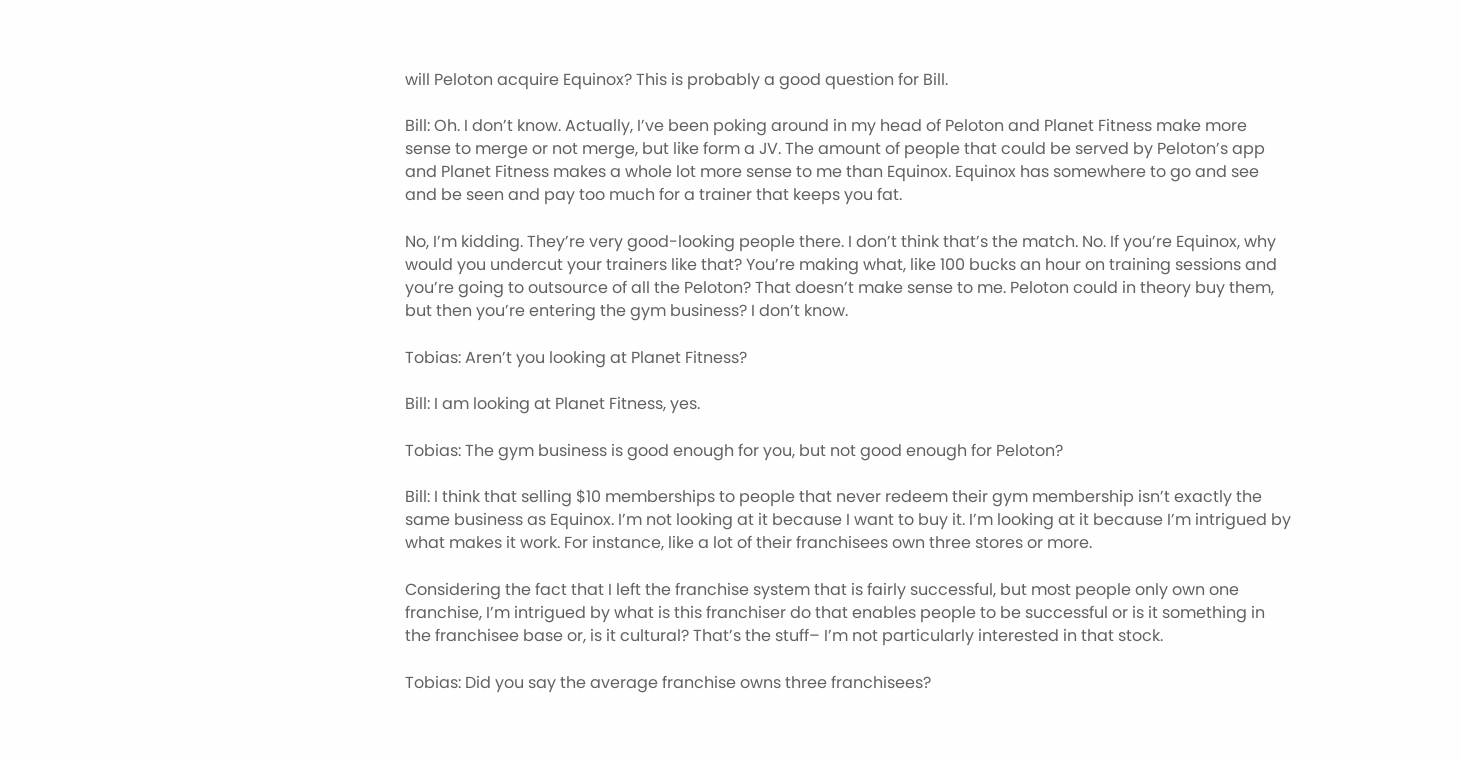will Peloton acquire Equinox? This is probably a good question for Bill.

Bill: Oh. I don’t know. Actually, I’ve been poking around in my head of Peloton and Planet Fitness make more sense to merge or not merge, but like form a JV. The amount of people that could be served by Peloton’s app and Planet Fitness makes a whole lot more sense to me than Equinox. Equinox has somewhere to go and see and be seen and pay too much for a trainer that keeps you fat.

No, I’m kidding. They’re very good-looking people there. I don’t think that’s the match. No. If you’re Equinox, why would you undercut your trainers like that? You’re making what, like 100 bucks an hour on training sessions and you’re going to outsource of all the Peloton? That doesn’t make sense to me. Peloton could in theory buy them, but then you’re entering the gym business? I don’t know.

Tobias: Aren’t you looking at Planet Fitness?

Bill: I am looking at Planet Fitness, yes.

Tobias: The gym business is good enough for you, but not good enough for Peloton?

Bill: I think that selling $10 memberships to people that never redeem their gym membership isn’t exactly the same business as Equinox. I’m not looking at it because I want to buy it. I’m looking at it because I’m intrigued by what makes it work. For instance, like a lot of their franchisees own three stores or more.

Considering the fact that I left the franchise system that is fairly successful, but most people only own one franchise, I’m intrigued by what is this franchiser do that enables people to be successful or is it something in the franchisee base or, is it cultural? That’s the stuff– I’m not particularly interested in that stock.

Tobias: Did you say the average franchise owns three franchisees?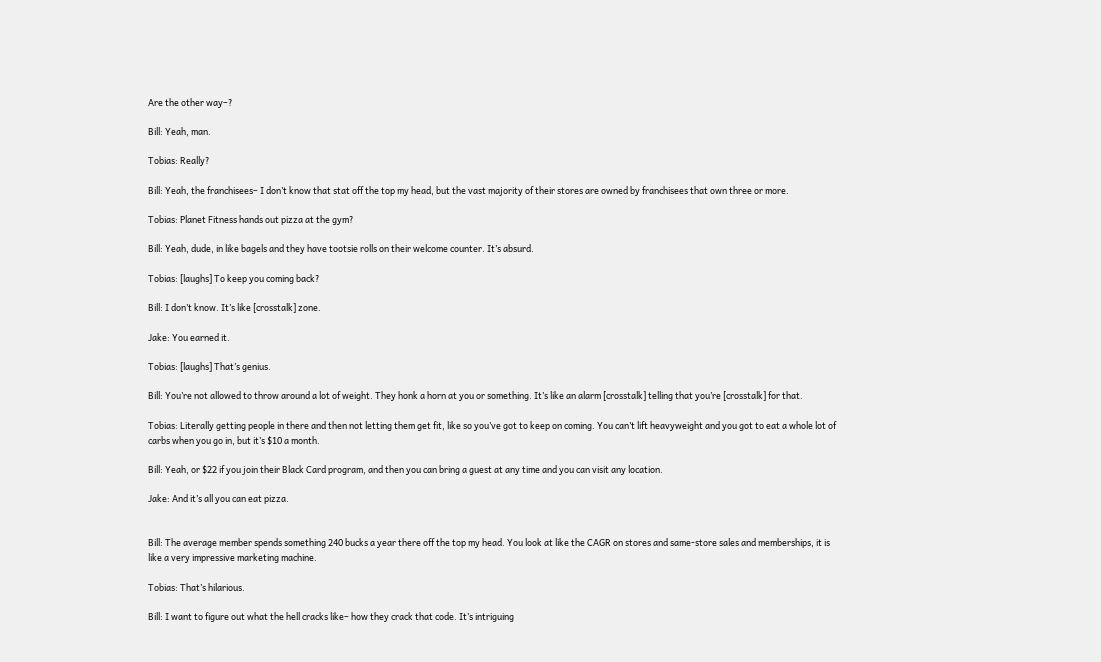Are the other way–?

Bill: Yeah, man.

Tobias: Really?

Bill: Yeah, the franchisees– I don’t know that stat off the top my head, but the vast majority of their stores are owned by franchisees that own three or more.

Tobias: Planet Fitness hands out pizza at the gym?

Bill: Yeah, dude, in like bagels and they have tootsie rolls on their welcome counter. It’s absurd.

Tobias: [laughs] To keep you coming back?

Bill: I don’t know. It’s like [crosstalk] zone.

Jake: You earned it.

Tobias: [laughs] That’s genius.

Bill: You’re not allowed to throw around a lot of weight. They honk a horn at you or something. It’s like an alarm [crosstalk] telling that you’re [crosstalk] for that.

Tobias: Literally getting people in there and then not letting them get fit, like so you’ve got to keep on coming. You can’t lift heavyweight and you got to eat a whole lot of carbs when you go in, but it’s $10 a month.

Bill: Yeah, or $22 if you join their Black Card program, and then you can bring a guest at any time and you can visit any location.

Jake: And it’s all you can eat pizza.


Bill: The average member spends something 240 bucks a year there off the top my head. You look at like the CAGR on stores and same-store sales and memberships, it is like a very impressive marketing machine.

Tobias: That’s hilarious.

Bill: I want to figure out what the hell cracks like– how they crack that code. It’s intriguing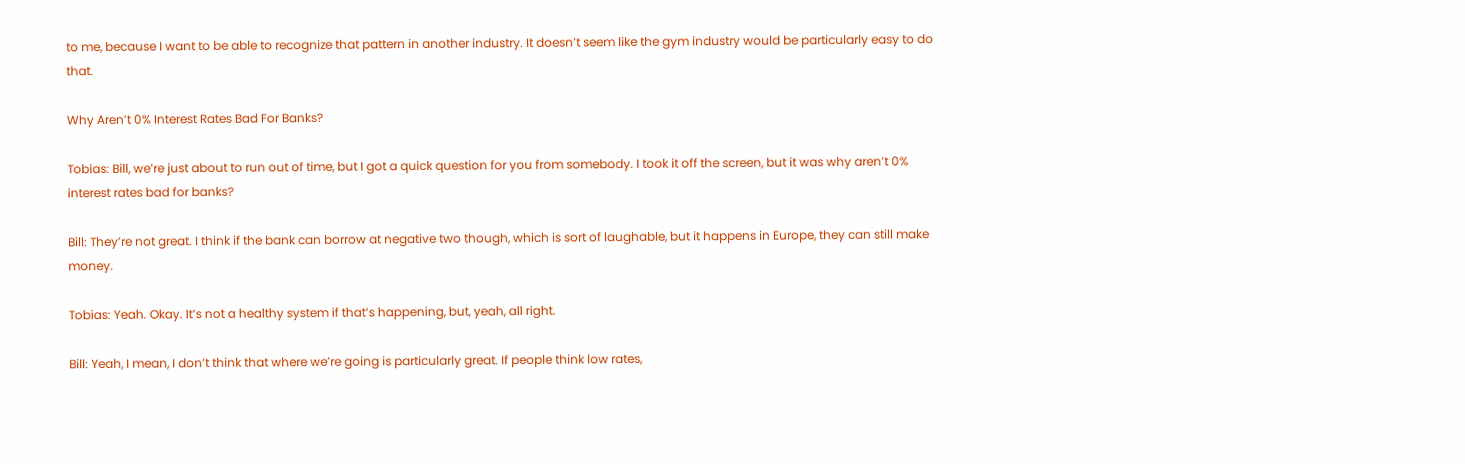to me, because I want to be able to recognize that pattern in another industry. It doesn’t seem like the gym industry would be particularly easy to do that.

Why Aren’t 0% Interest Rates Bad For Banks?

Tobias: Bill, we’re just about to run out of time, but I got a quick question for you from somebody. I took it off the screen, but it was why aren’t 0% interest rates bad for banks?

Bill: They’re not great. I think if the bank can borrow at negative two though, which is sort of laughable, but it happens in Europe, they can still make money.

Tobias: Yeah. Okay. It’s not a healthy system if that’s happening, but, yeah, all right.

Bill: Yeah, I mean, I don’t think that where we’re going is particularly great. If people think low rates,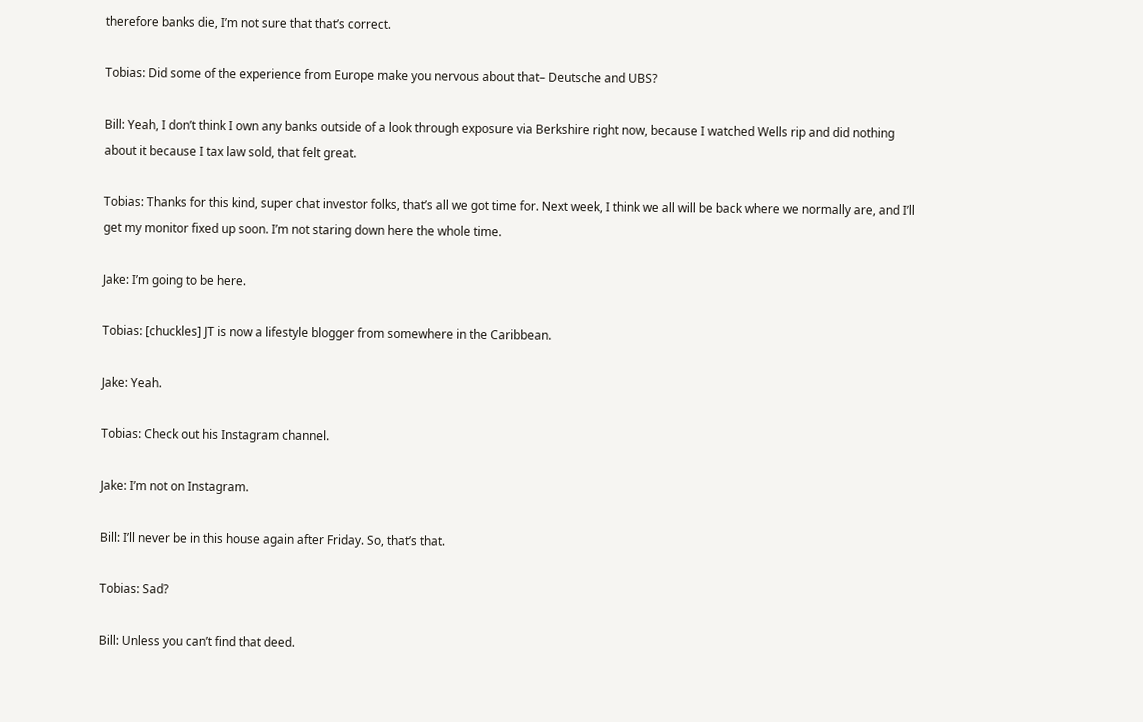therefore banks die, I’m not sure that that’s correct.

Tobias: Did some of the experience from Europe make you nervous about that– Deutsche and UBS?

Bill: Yeah, I don’t think I own any banks outside of a look through exposure via Berkshire right now, because I watched Wells rip and did nothing about it because I tax law sold, that felt great.

Tobias: Thanks for this kind, super chat investor folks, that’s all we got time for. Next week, I think we all will be back where we normally are, and I’ll get my monitor fixed up soon. I’m not staring down here the whole time.

Jake: I’m going to be here.

Tobias: [chuckles] JT is now a lifestyle blogger from somewhere in the Caribbean.

Jake: Yeah.

Tobias: Check out his Instagram channel.

Jake: I’m not on Instagram.

Bill: I’ll never be in this house again after Friday. So, that’s that.

Tobias: Sad?

Bill: Unless you can’t find that deed.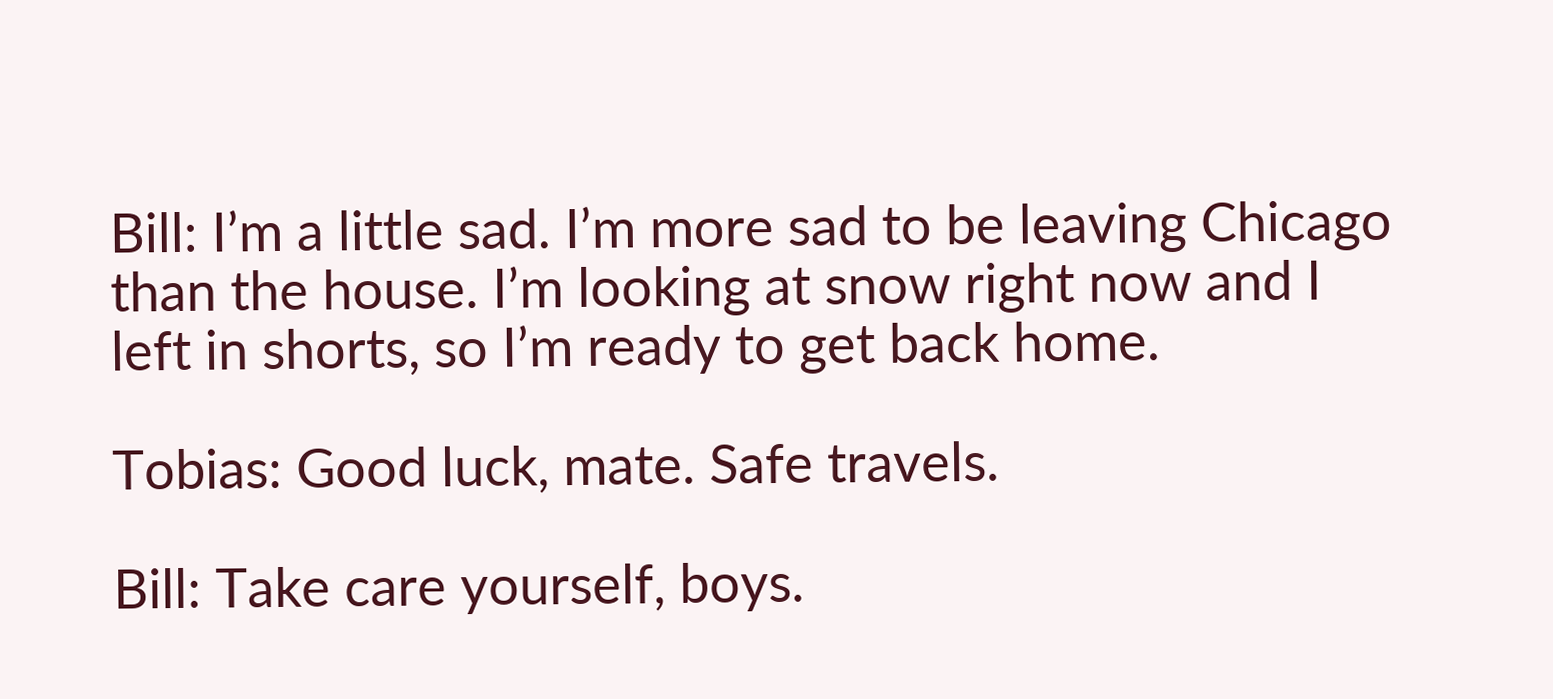Bill: I’m a little sad. I’m more sad to be leaving Chicago than the house. I’m looking at snow right now and I left in shorts, so I’m ready to get back home.

Tobias: Good luck, mate. Safe travels.

Bill: Take care yourself, boys.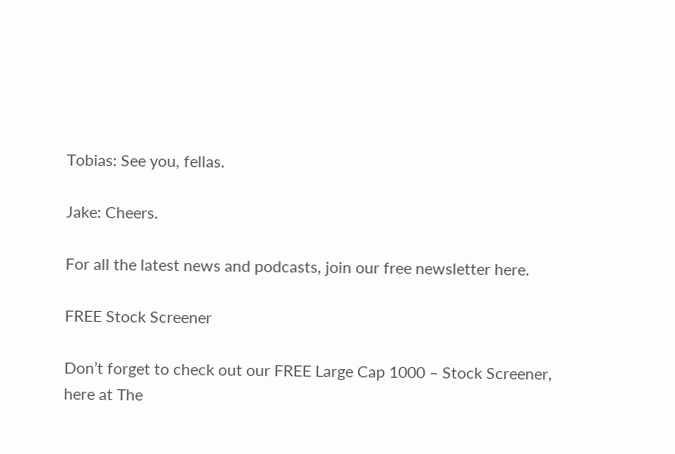Tobias: See you, fellas.

Jake: Cheers.

For all the latest news and podcasts, join our free newsletter here.

FREE Stock Screener

Don’t forget to check out our FREE Large Cap 1000 – Stock Screener, here at The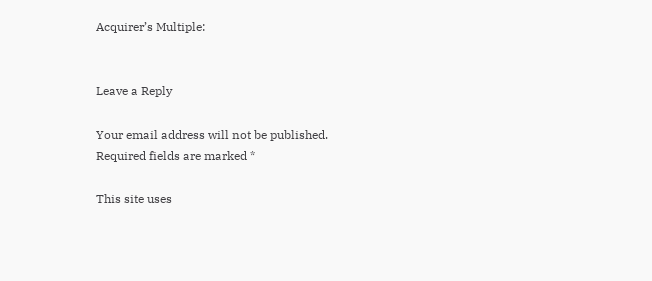Acquirer’s Multiple:


Leave a Reply

Your email address will not be published. Required fields are marked *

This site uses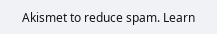Akismet to reduce spam. Learn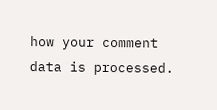how your comment data is processed.